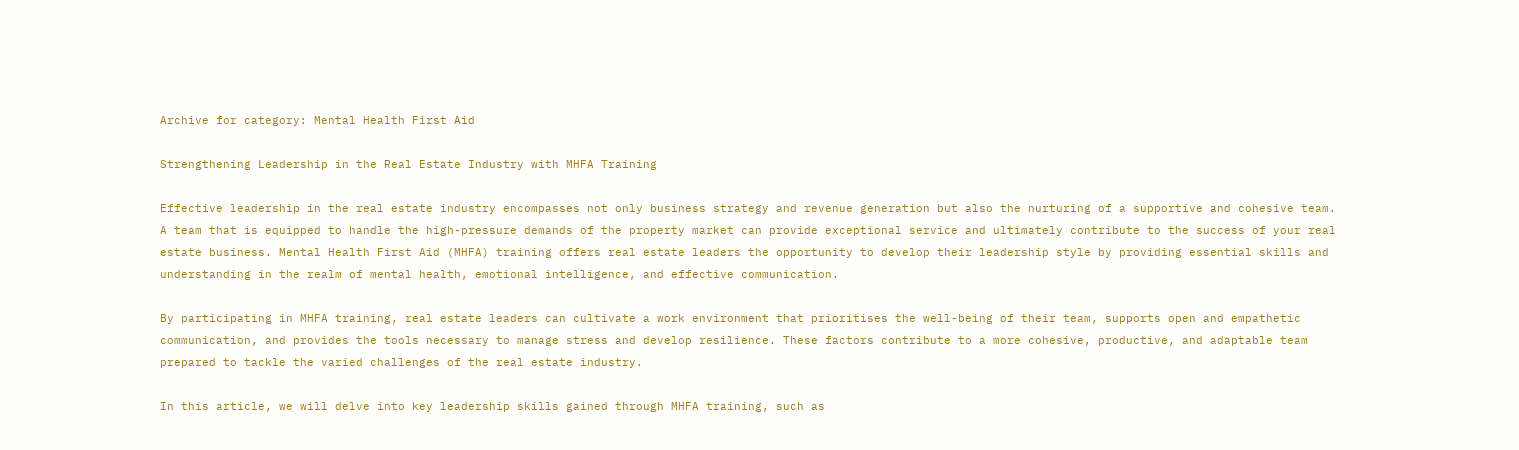Archive for category: Mental Health First Aid

Strengthening Leadership in the Real Estate Industry with MHFA Training

Effective leadership in the real estate industry encompasses not only business strategy and revenue generation but also the nurturing of a supportive and cohesive team. A team that is equipped to handle the high-pressure demands of the property market can provide exceptional service and ultimately contribute to the success of your real estate business. Mental Health First Aid (MHFA) training offers real estate leaders the opportunity to develop their leadership style by providing essential skills and understanding in the realm of mental health, emotional intelligence, and effective communication.

By participating in MHFA training, real estate leaders can cultivate a work environment that prioritises the well-being of their team, supports open and empathetic communication, and provides the tools necessary to manage stress and develop resilience. These factors contribute to a more cohesive, productive, and adaptable team prepared to tackle the varied challenges of the real estate industry.

In this article, we will delve into key leadership skills gained through MHFA training, such as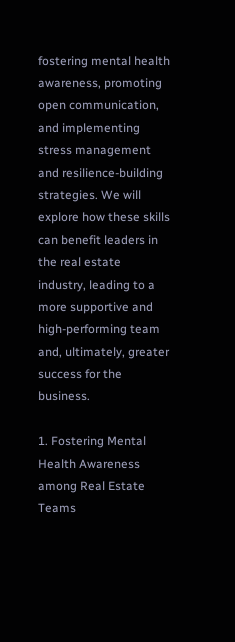fostering mental health awareness, promoting open communication, and implementing stress management and resilience-building strategies. We will explore how these skills can benefit leaders in the real estate industry, leading to a more supportive and high-performing team and, ultimately, greater success for the business.

1. Fostering Mental Health Awareness among Real Estate Teams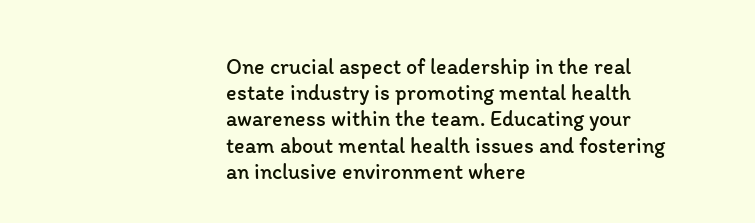One crucial aspect of leadership in the real estate industry is promoting mental health awareness within the team. Educating your team about mental health issues and fostering an inclusive environment where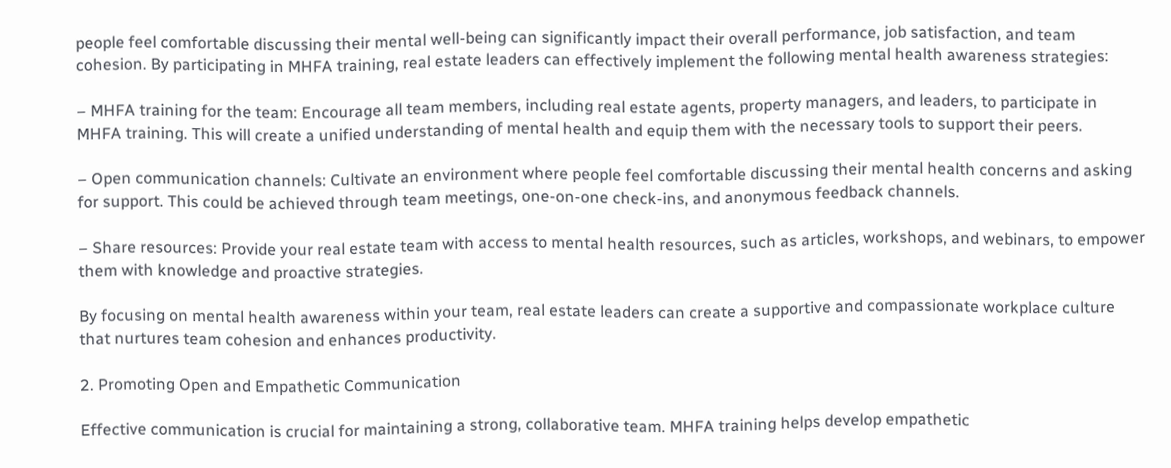people feel comfortable discussing their mental well-being can significantly impact their overall performance, job satisfaction, and team cohesion. By participating in MHFA training, real estate leaders can effectively implement the following mental health awareness strategies:

– MHFA training for the team: Encourage all team members, including real estate agents, property managers, and leaders, to participate in MHFA training. This will create a unified understanding of mental health and equip them with the necessary tools to support their peers.

– Open communication channels: Cultivate an environment where people feel comfortable discussing their mental health concerns and asking for support. This could be achieved through team meetings, one-on-one check-ins, and anonymous feedback channels.

– Share resources: Provide your real estate team with access to mental health resources, such as articles, workshops, and webinars, to empower them with knowledge and proactive strategies.

By focusing on mental health awareness within your team, real estate leaders can create a supportive and compassionate workplace culture that nurtures team cohesion and enhances productivity.

2. Promoting Open and Empathetic Communication

Effective communication is crucial for maintaining a strong, collaborative team. MHFA training helps develop empathetic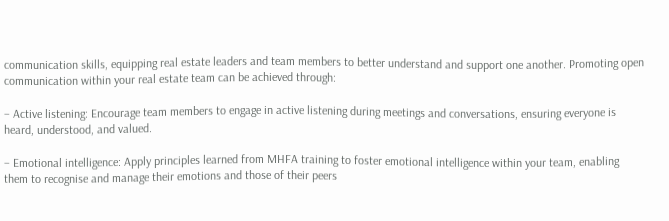communication skills, equipping real estate leaders and team members to better understand and support one another. Promoting open communication within your real estate team can be achieved through:

– Active listening: Encourage team members to engage in active listening during meetings and conversations, ensuring everyone is heard, understood, and valued.

– Emotional intelligence: Apply principles learned from MHFA training to foster emotional intelligence within your team, enabling them to recognise and manage their emotions and those of their peers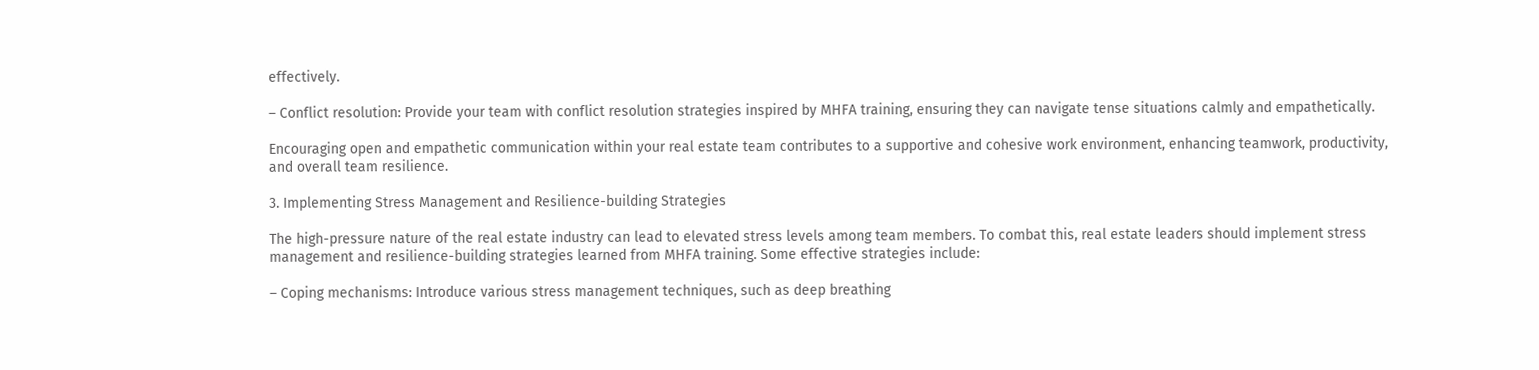effectively.

– Conflict resolution: Provide your team with conflict resolution strategies inspired by MHFA training, ensuring they can navigate tense situations calmly and empathetically.

Encouraging open and empathetic communication within your real estate team contributes to a supportive and cohesive work environment, enhancing teamwork, productivity, and overall team resilience.

3. Implementing Stress Management and Resilience-building Strategies

The high-pressure nature of the real estate industry can lead to elevated stress levels among team members. To combat this, real estate leaders should implement stress management and resilience-building strategies learned from MHFA training. Some effective strategies include:

– Coping mechanisms: Introduce various stress management techniques, such as deep breathing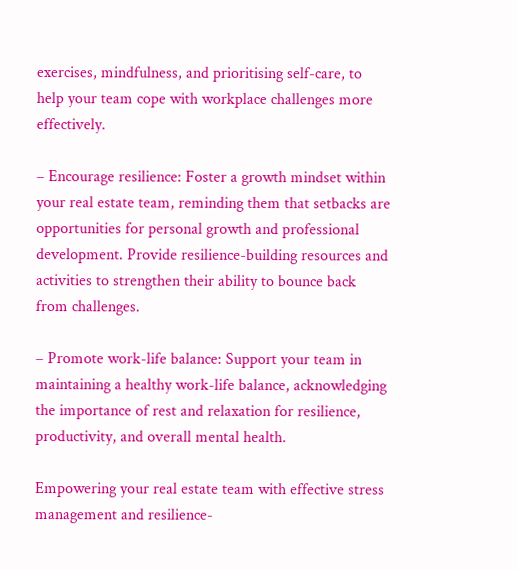exercises, mindfulness, and prioritising self-care, to help your team cope with workplace challenges more effectively.

– Encourage resilience: Foster a growth mindset within your real estate team, reminding them that setbacks are opportunities for personal growth and professional development. Provide resilience-building resources and activities to strengthen their ability to bounce back from challenges.

– Promote work-life balance: Support your team in maintaining a healthy work-life balance, acknowledging the importance of rest and relaxation for resilience, productivity, and overall mental health.

Empowering your real estate team with effective stress management and resilience-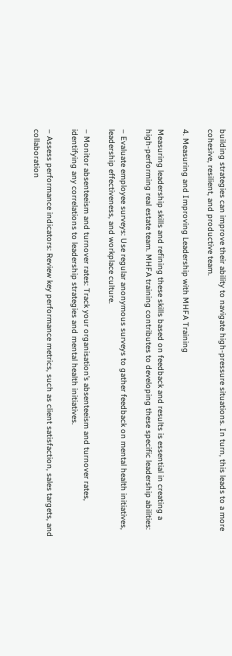building strategies can improve their ability to navigate high-pressure situations. In turn, this leads to a more cohesive, resilient, and productive team.

4. Measuring and Improving Leadership with MHFA Training

Measuring leadership skills and refining these skills based on feedback and results is essential in creating a high-performing real estate team. MHFA training contributes to developing these specific leadership abilities:

– Evaluate employee surveys: Use regular anonymous surveys to gather feedback on mental health initiatives, leadership effectiveness, and workplace culture.

– Monitor absenteeism and turnover rates: Track your organisation’s absenteeism and turnover rates, identifying any correlations to leadership strategies and mental health initiatives.

– Assess performance indicators: Review key performance metrics, such as client satisfaction, sales targets, and collaboration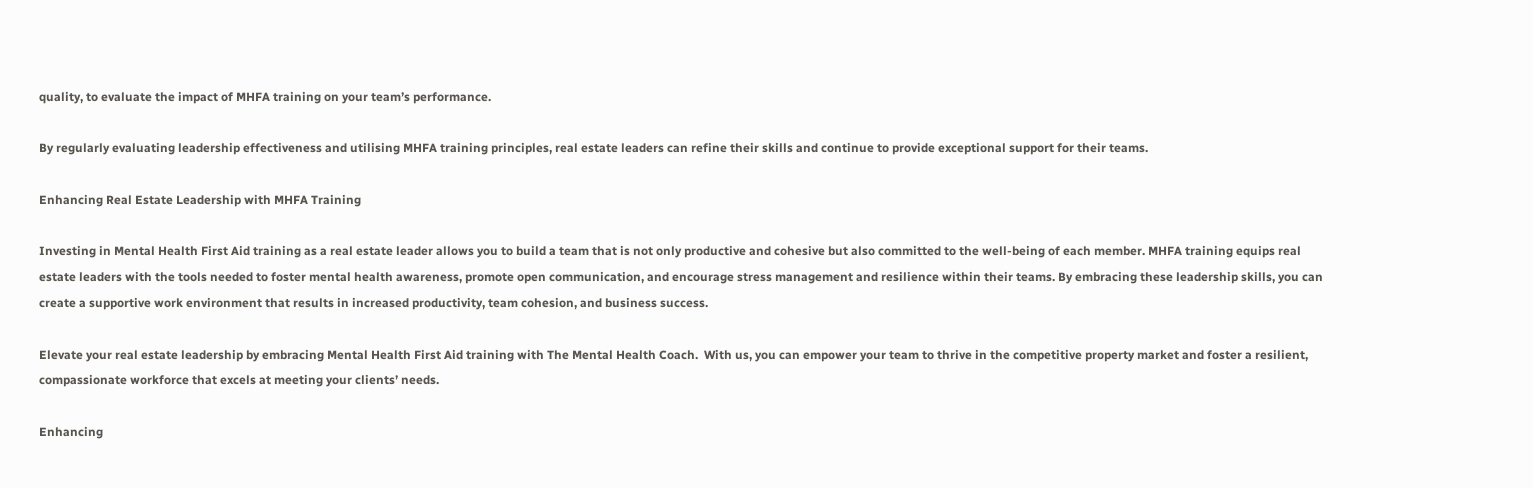quality, to evaluate the impact of MHFA training on your team’s performance.

By regularly evaluating leadership effectiveness and utilising MHFA training principles, real estate leaders can refine their skills and continue to provide exceptional support for their teams.

Enhancing Real Estate Leadership with MHFA Training

Investing in Mental Health First Aid training as a real estate leader allows you to build a team that is not only productive and cohesive but also committed to the well-being of each member. MHFA training equips real estate leaders with the tools needed to foster mental health awareness, promote open communication, and encourage stress management and resilience within their teams. By embracing these leadership skills, you can create a supportive work environment that results in increased productivity, team cohesion, and business success.

Elevate your real estate leadership by embracing Mental Health First Aid training with The Mental Health Coach.  With us, you can empower your team to thrive in the competitive property market and foster a resilient, compassionate workforce that excels at meeting your clients’ needs.

Enhancing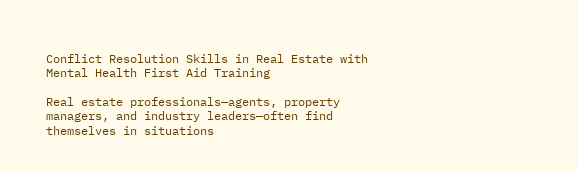Conflict Resolution Skills in Real Estate with Mental Health First Aid Training

Real estate professionals—agents, property managers, and industry leaders—often find themselves in situations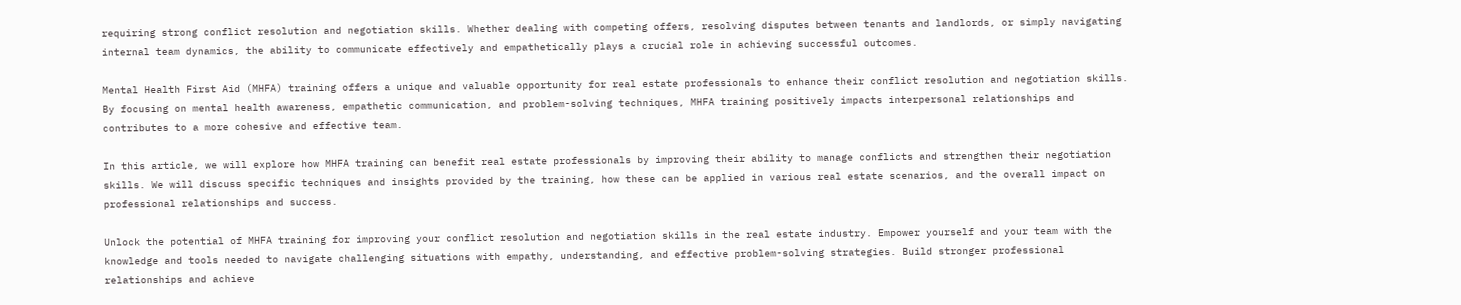requiring strong conflict resolution and negotiation skills. Whether dealing with competing offers, resolving disputes between tenants and landlords, or simply navigating internal team dynamics, the ability to communicate effectively and empathetically plays a crucial role in achieving successful outcomes.

Mental Health First Aid (MHFA) training offers a unique and valuable opportunity for real estate professionals to enhance their conflict resolution and negotiation skills. By focusing on mental health awareness, empathetic communication, and problem-solving techniques, MHFA training positively impacts interpersonal relationships and contributes to a more cohesive and effective team.

In this article, we will explore how MHFA training can benefit real estate professionals by improving their ability to manage conflicts and strengthen their negotiation skills. We will discuss specific techniques and insights provided by the training, how these can be applied in various real estate scenarios, and the overall impact on professional relationships and success.

Unlock the potential of MHFA training for improving your conflict resolution and negotiation skills in the real estate industry. Empower yourself and your team with the knowledge and tools needed to navigate challenging situations with empathy, understanding, and effective problem-solving strategies. Build stronger professional relationships and achieve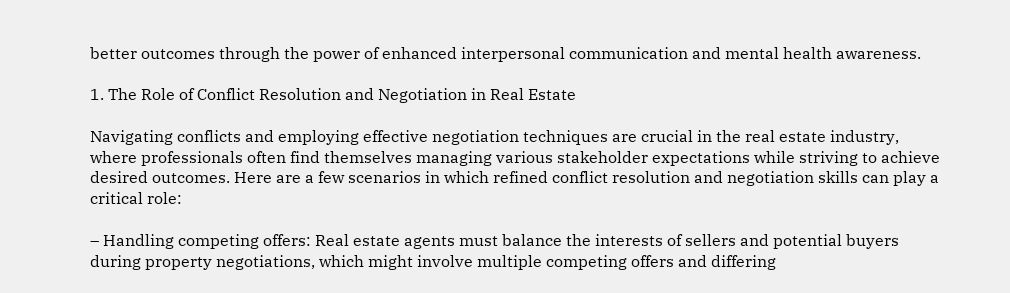better outcomes through the power of enhanced interpersonal communication and mental health awareness.

1. The Role of Conflict Resolution and Negotiation in Real Estate

Navigating conflicts and employing effective negotiation techniques are crucial in the real estate industry, where professionals often find themselves managing various stakeholder expectations while striving to achieve desired outcomes. Here are a few scenarios in which refined conflict resolution and negotiation skills can play a critical role:

– Handling competing offers: Real estate agents must balance the interests of sellers and potential buyers during property negotiations, which might involve multiple competing offers and differing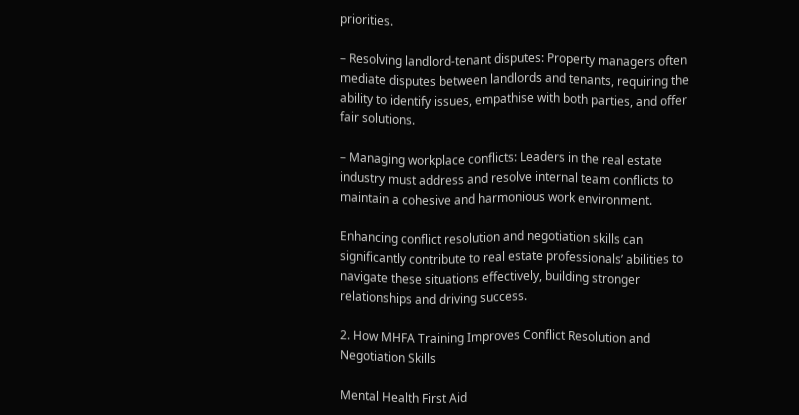priorities.

– Resolving landlord-tenant disputes: Property managers often mediate disputes between landlords and tenants, requiring the ability to identify issues, empathise with both parties, and offer fair solutions.

– Managing workplace conflicts: Leaders in the real estate industry must address and resolve internal team conflicts to maintain a cohesive and harmonious work environment.

Enhancing conflict resolution and negotiation skills can significantly contribute to real estate professionals’ abilities to navigate these situations effectively, building stronger relationships and driving success.

2. How MHFA Training Improves Conflict Resolution and Negotiation Skills

Mental Health First Aid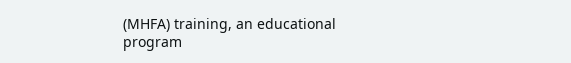(MHFA) training, an educational program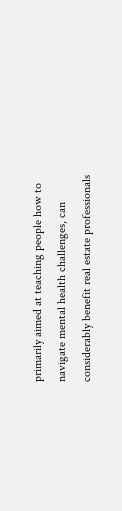primarily aimed at teaching people how to navigate mental health challenges, can considerably benefit real estate professionals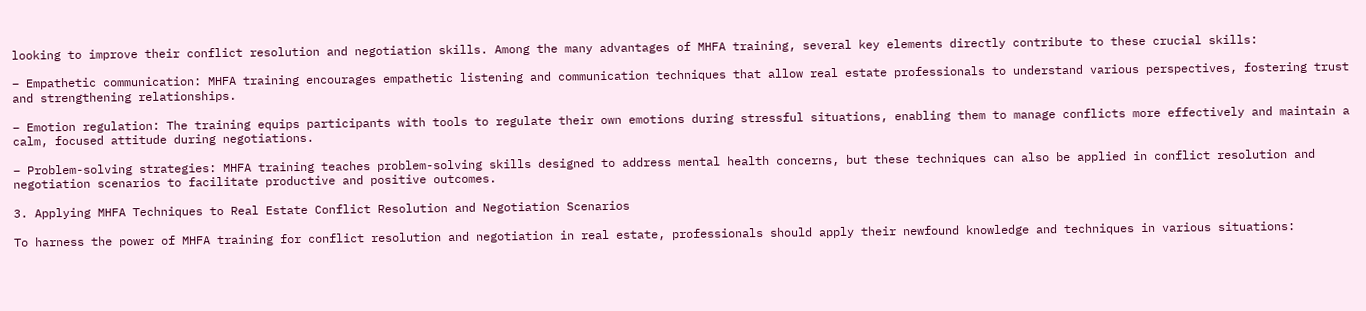looking to improve their conflict resolution and negotiation skills. Among the many advantages of MHFA training, several key elements directly contribute to these crucial skills:

– Empathetic communication: MHFA training encourages empathetic listening and communication techniques that allow real estate professionals to understand various perspectives, fostering trust and strengthening relationships.

– Emotion regulation: The training equips participants with tools to regulate their own emotions during stressful situations, enabling them to manage conflicts more effectively and maintain a calm, focused attitude during negotiations.

– Problem-solving strategies: MHFA training teaches problem-solving skills designed to address mental health concerns, but these techniques can also be applied in conflict resolution and negotiation scenarios to facilitate productive and positive outcomes.

3. Applying MHFA Techniques to Real Estate Conflict Resolution and Negotiation Scenarios

To harness the power of MHFA training for conflict resolution and negotiation in real estate, professionals should apply their newfound knowledge and techniques in various situations: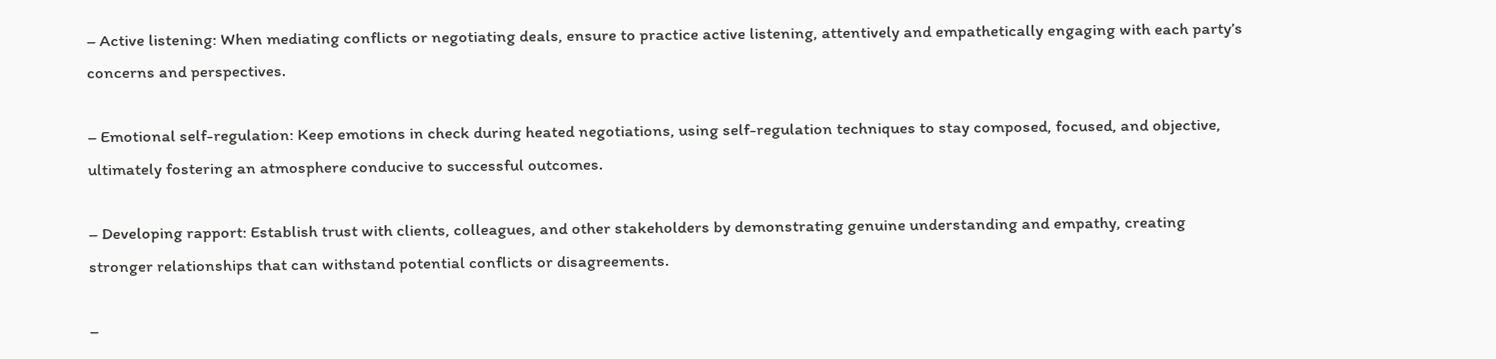– Active listening: When mediating conflicts or negotiating deals, ensure to practice active listening, attentively and empathetically engaging with each party’s concerns and perspectives.

– Emotional self-regulation: Keep emotions in check during heated negotiations, using self-regulation techniques to stay composed, focused, and objective, ultimately fostering an atmosphere conducive to successful outcomes.

– Developing rapport: Establish trust with clients, colleagues, and other stakeholders by demonstrating genuine understanding and empathy, creating stronger relationships that can withstand potential conflicts or disagreements.

–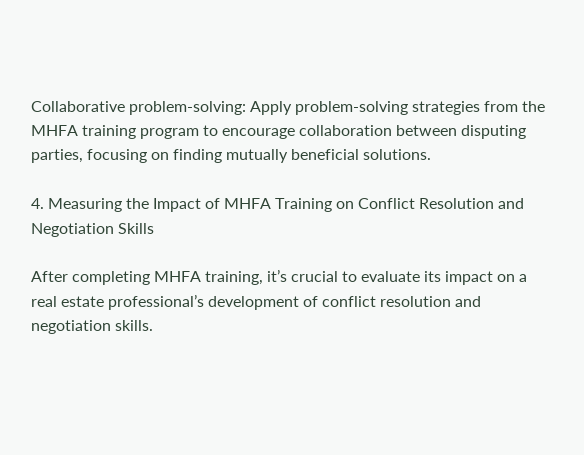Collaborative problem-solving: Apply problem-solving strategies from the MHFA training program to encourage collaboration between disputing parties, focusing on finding mutually beneficial solutions.

4. Measuring the Impact of MHFA Training on Conflict Resolution and Negotiation Skills

After completing MHFA training, it’s crucial to evaluate its impact on a real estate professional’s development of conflict resolution and negotiation skills.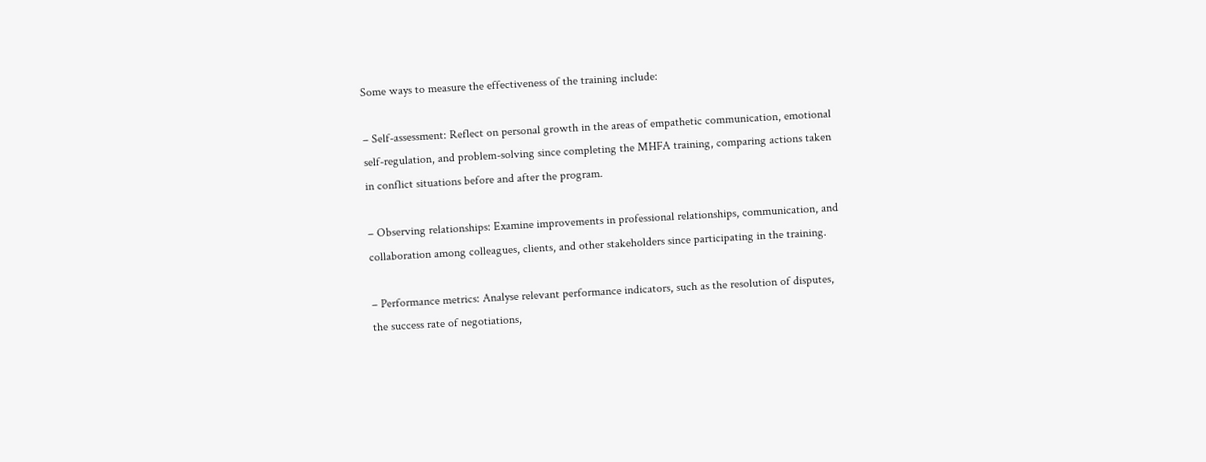Some ways to measure the effectiveness of the training include:

– Self-assessment: Reflect on personal growth in the areas of empathetic communication, emotional self-regulation, and problem-solving since completing the MHFA training, comparing actions taken in conflict situations before and after the program.

– Observing relationships: Examine improvements in professional relationships, communication, and collaboration among colleagues, clients, and other stakeholders since participating in the training.

– Performance metrics: Analyse relevant performance indicators, such as the resolution of disputes, the success rate of negotiations,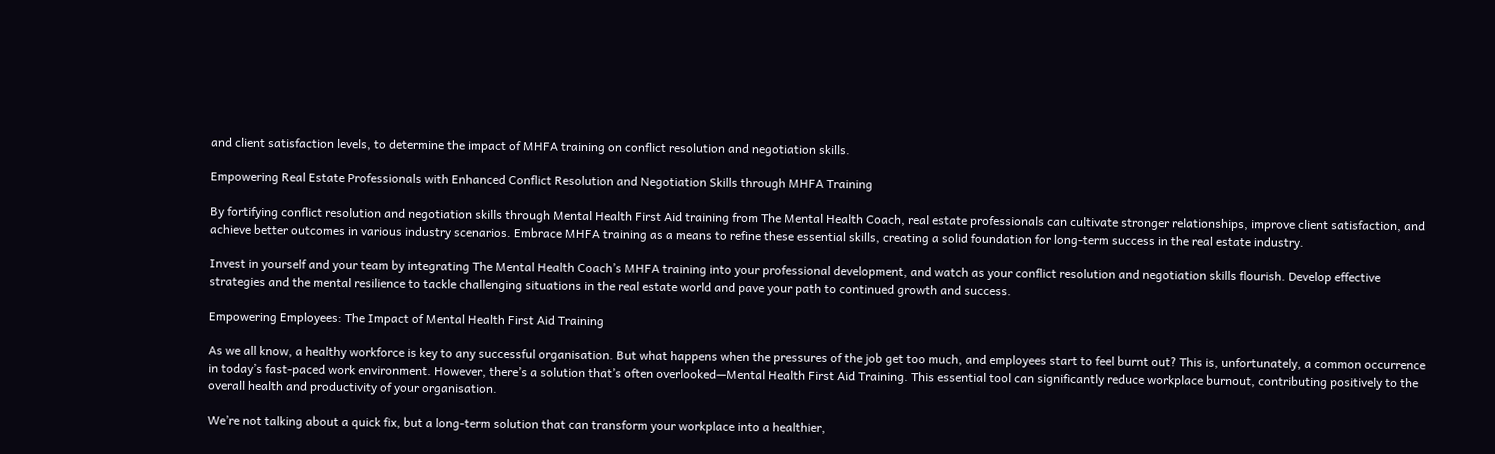and client satisfaction levels, to determine the impact of MHFA training on conflict resolution and negotiation skills.

Empowering Real Estate Professionals with Enhanced Conflict Resolution and Negotiation Skills through MHFA Training

By fortifying conflict resolution and negotiation skills through Mental Health First Aid training from The Mental Health Coach, real estate professionals can cultivate stronger relationships, improve client satisfaction, and achieve better outcomes in various industry scenarios. Embrace MHFA training as a means to refine these essential skills, creating a solid foundation for long-term success in the real estate industry.

Invest in yourself and your team by integrating The Mental Health Coach’s MHFA training into your professional development, and watch as your conflict resolution and negotiation skills flourish. Develop effective strategies and the mental resilience to tackle challenging situations in the real estate world and pave your path to continued growth and success.

Empowering Employees: The Impact of Mental Health First Aid Training

As we all know, a healthy workforce is key to any successful organisation. But what happens when the pressures of the job get too much, and employees start to feel burnt out? This is, unfortunately, a common occurrence in today’s fast-paced work environment. However, there’s a solution that’s often overlooked—Mental Health First Aid Training. This essential tool can significantly reduce workplace burnout, contributing positively to the overall health and productivity of your organisation.

We’re not talking about a quick fix, but a long-term solution that can transform your workplace into a healthier,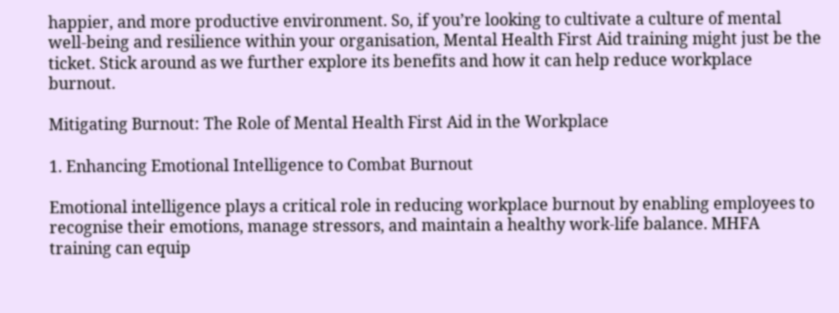happier, and more productive environment. So, if you’re looking to cultivate a culture of mental well-being and resilience within your organisation, Mental Health First Aid training might just be the ticket. Stick around as we further explore its benefits and how it can help reduce workplace burnout.

Mitigating Burnout: The Role of Mental Health First Aid in the Workplace

1. Enhancing Emotional Intelligence to Combat Burnout

Emotional intelligence plays a critical role in reducing workplace burnout by enabling employees to recognise their emotions, manage stressors, and maintain a healthy work-life balance. MHFA training can equip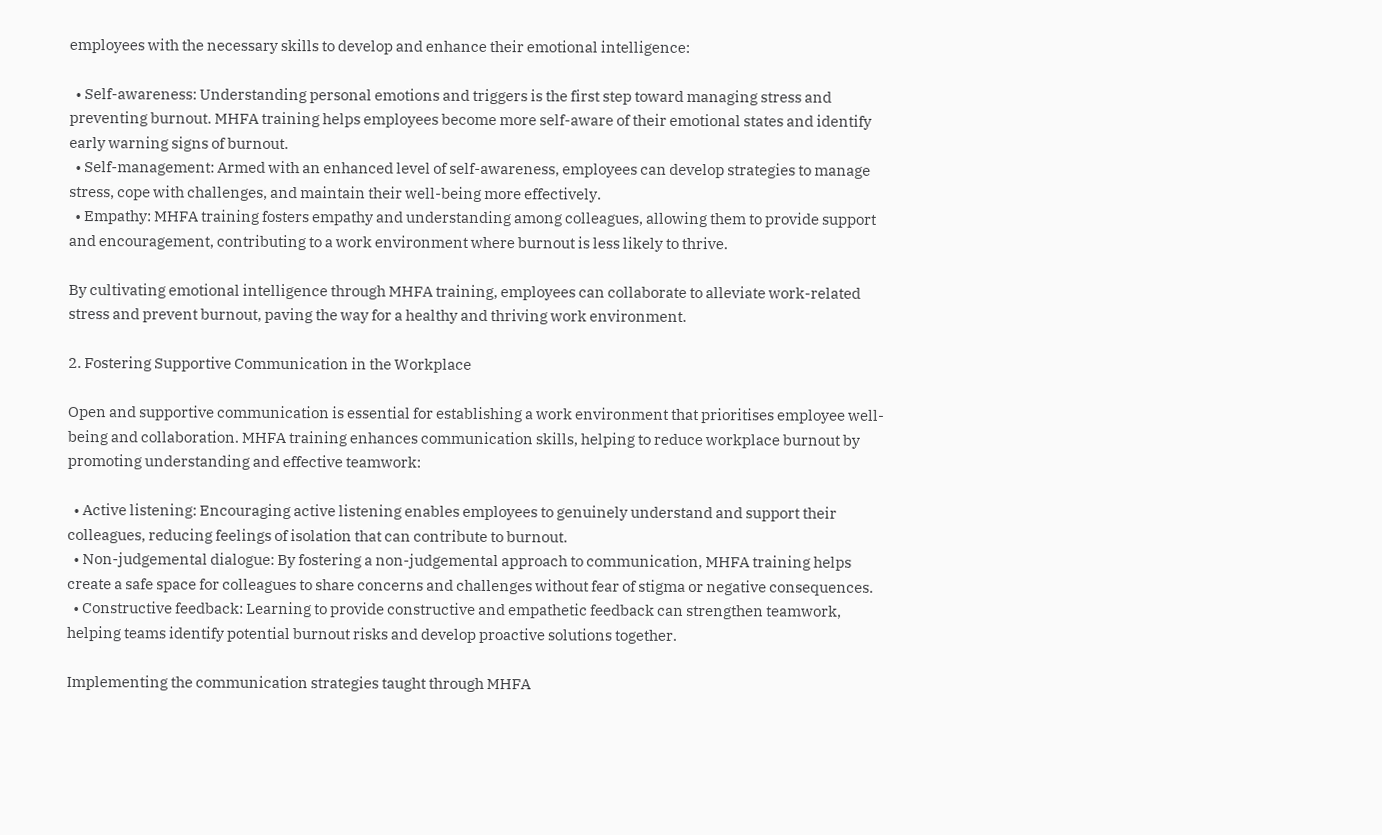employees with the necessary skills to develop and enhance their emotional intelligence:

  • Self-awareness: Understanding personal emotions and triggers is the first step toward managing stress and preventing burnout. MHFA training helps employees become more self-aware of their emotional states and identify early warning signs of burnout.
  • Self-management: Armed with an enhanced level of self-awareness, employees can develop strategies to manage stress, cope with challenges, and maintain their well-being more effectively.
  • Empathy: MHFA training fosters empathy and understanding among colleagues, allowing them to provide support and encouragement, contributing to a work environment where burnout is less likely to thrive.

By cultivating emotional intelligence through MHFA training, employees can collaborate to alleviate work-related stress and prevent burnout, paving the way for a healthy and thriving work environment.

2. Fostering Supportive Communication in the Workplace

Open and supportive communication is essential for establishing a work environment that prioritises employee well-being and collaboration. MHFA training enhances communication skills, helping to reduce workplace burnout by promoting understanding and effective teamwork:

  • Active listening: Encouraging active listening enables employees to genuinely understand and support their colleagues, reducing feelings of isolation that can contribute to burnout.
  • Non-judgemental dialogue: By fostering a non-judgemental approach to communication, MHFA training helps create a safe space for colleagues to share concerns and challenges without fear of stigma or negative consequences.
  • Constructive feedback: Learning to provide constructive and empathetic feedback can strengthen teamwork, helping teams identify potential burnout risks and develop proactive solutions together.

Implementing the communication strategies taught through MHFA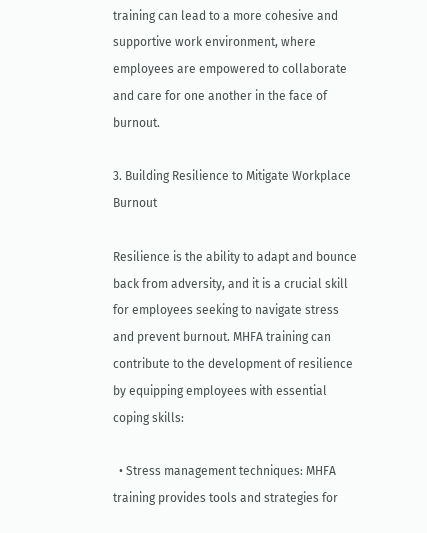training can lead to a more cohesive and supportive work environment, where employees are empowered to collaborate and care for one another in the face of burnout.

3. Building Resilience to Mitigate Workplace Burnout

Resilience is the ability to adapt and bounce back from adversity, and it is a crucial skill for employees seeking to navigate stress and prevent burnout. MHFA training can contribute to the development of resilience by equipping employees with essential coping skills:

  • Stress management techniques: MHFA training provides tools and strategies for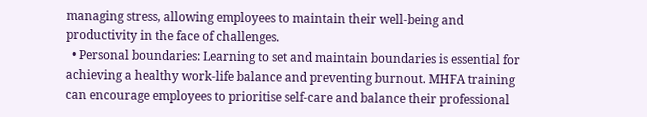managing stress, allowing employees to maintain their well-being and productivity in the face of challenges.
  • Personal boundaries: Learning to set and maintain boundaries is essential for achieving a healthy work-life balance and preventing burnout. MHFA training can encourage employees to prioritise self-care and balance their professional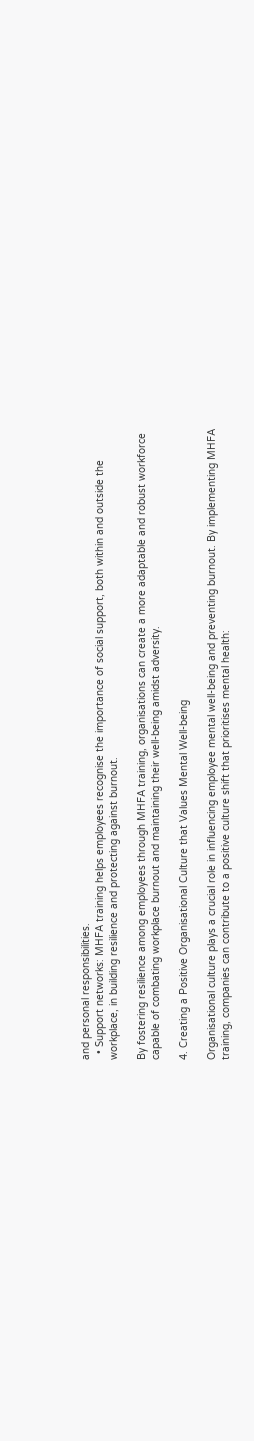and personal responsibilities.
  • Support networks: MHFA training helps employees recognise the importance of social support, both within and outside the workplace, in building resilience and protecting against burnout.

By fostering resilience among employees through MHFA training, organisations can create a more adaptable and robust workforce capable of combating workplace burnout and maintaining their well-being amidst adversity.

4. Creating a Positive Organisational Culture that Values Mental Well-being

Organisational culture plays a crucial role in influencing employee mental well-being and preventing burnout. By implementing MHFA training, companies can contribute to a positive culture shift that prioritises mental health: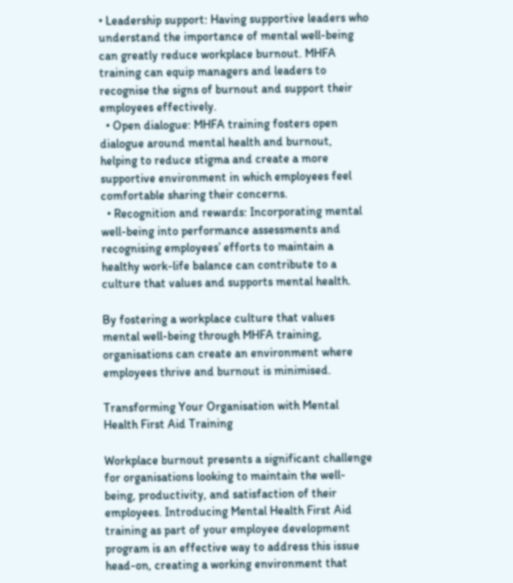• Leadership support: Having supportive leaders who understand the importance of mental well-being can greatly reduce workplace burnout. MHFA training can equip managers and leaders to recognise the signs of burnout and support their employees effectively.
  • Open dialogue: MHFA training fosters open dialogue around mental health and burnout, helping to reduce stigma and create a more supportive environment in which employees feel comfortable sharing their concerns.
  • Recognition and rewards: Incorporating mental well-being into performance assessments and recognising employees’ efforts to maintain a healthy work-life balance can contribute to a culture that values and supports mental health.

By fostering a workplace culture that values mental well-being through MHFA training, organisations can create an environment where employees thrive and burnout is minimised.

Transforming Your Organisation with Mental Health First Aid Training

Workplace burnout presents a significant challenge for organisations looking to maintain the well-being, productivity, and satisfaction of their employees. Introducing Mental Health First Aid training as part of your employee development program is an effective way to address this issue head-on, creating a working environment that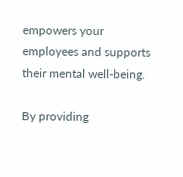empowers your employees and supports their mental well-being.

By providing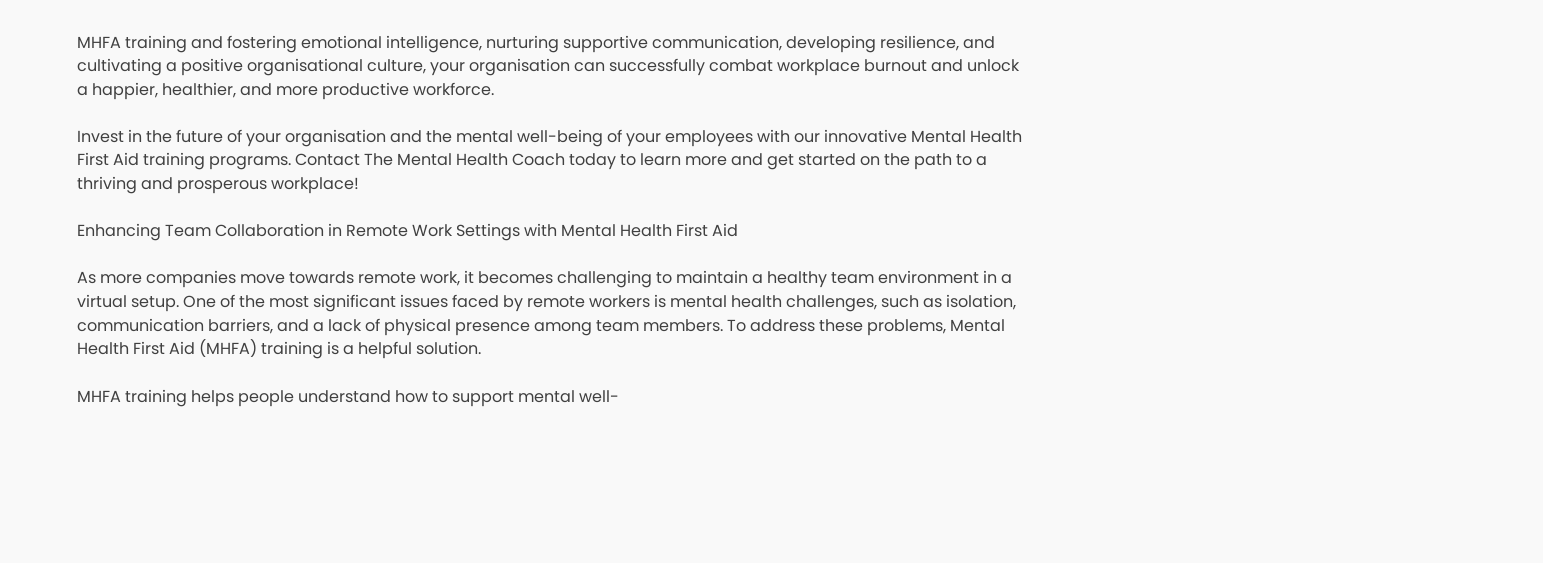MHFA training and fostering emotional intelligence, nurturing supportive communication, developing resilience, and cultivating a positive organisational culture, your organisation can successfully combat workplace burnout and unlock a happier, healthier, and more productive workforce.

Invest in the future of your organisation and the mental well-being of your employees with our innovative Mental Health First Aid training programs. Contact The Mental Health Coach today to learn more and get started on the path to a thriving and prosperous workplace!

Enhancing Team Collaboration in Remote Work Settings with Mental Health First Aid

As more companies move towards remote work, it becomes challenging to maintain a healthy team environment in a virtual setup. One of the most significant issues faced by remote workers is mental health challenges, such as isolation, communication barriers, and a lack of physical presence among team members. To address these problems, Mental Health First Aid (MHFA) training is a helpful solution.

MHFA training helps people understand how to support mental well-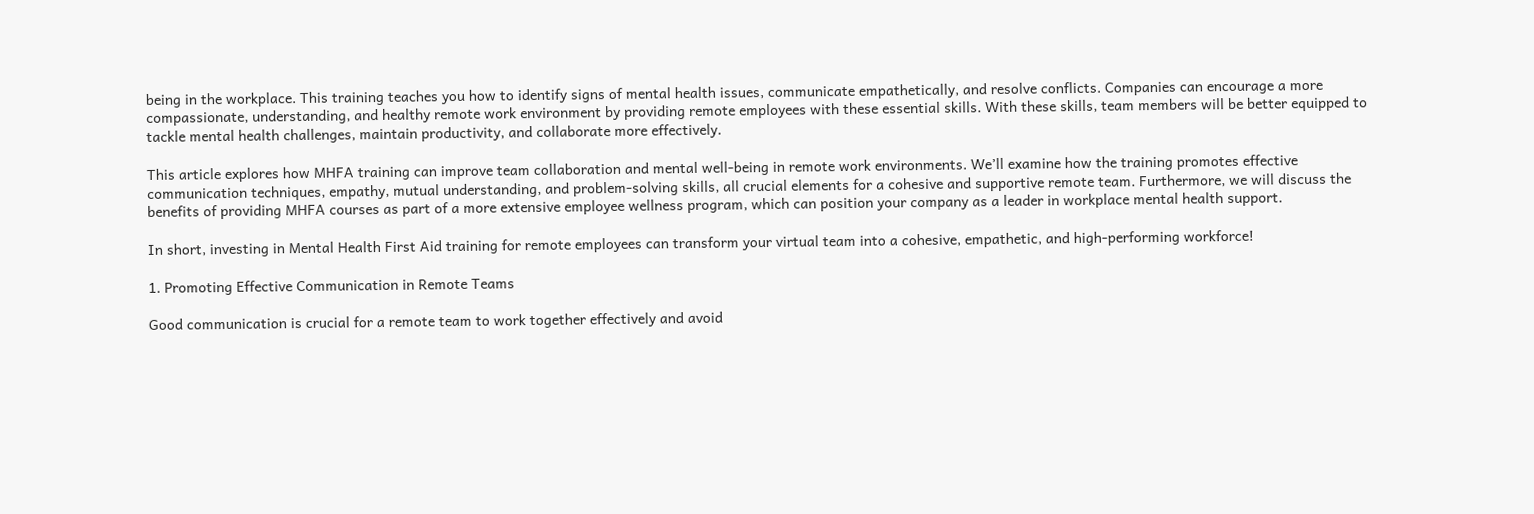being in the workplace. This training teaches you how to identify signs of mental health issues, communicate empathetically, and resolve conflicts. Companies can encourage a more compassionate, understanding, and healthy remote work environment by providing remote employees with these essential skills. With these skills, team members will be better equipped to tackle mental health challenges, maintain productivity, and collaborate more effectively.

This article explores how MHFA training can improve team collaboration and mental well-being in remote work environments. We’ll examine how the training promotes effective communication techniques, empathy, mutual understanding, and problem-solving skills, all crucial elements for a cohesive and supportive remote team. Furthermore, we will discuss the benefits of providing MHFA courses as part of a more extensive employee wellness program, which can position your company as a leader in workplace mental health support.

In short, investing in Mental Health First Aid training for remote employees can transform your virtual team into a cohesive, empathetic, and high-performing workforce!

1. Promoting Effective Communication in Remote Teams

Good communication is crucial for a remote team to work together effectively and avoid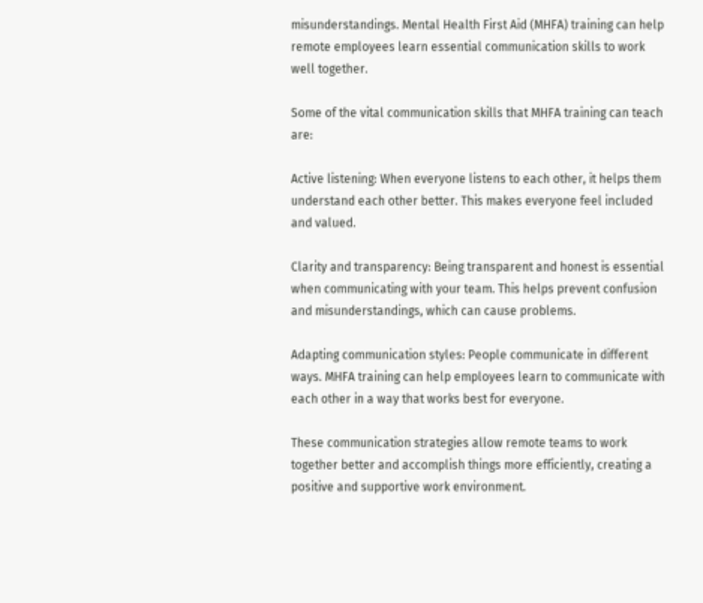misunderstandings. Mental Health First Aid (MHFA) training can help remote employees learn essential communication skills to work well together.

Some of the vital communication skills that MHFA training can teach are:

Active listening: When everyone listens to each other, it helps them understand each other better. This makes everyone feel included and valued.

Clarity and transparency: Being transparent and honest is essential when communicating with your team. This helps prevent confusion and misunderstandings, which can cause problems.

Adapting communication styles: People communicate in different ways. MHFA training can help employees learn to communicate with each other in a way that works best for everyone.

These communication strategies allow remote teams to work together better and accomplish things more efficiently, creating a positive and supportive work environment.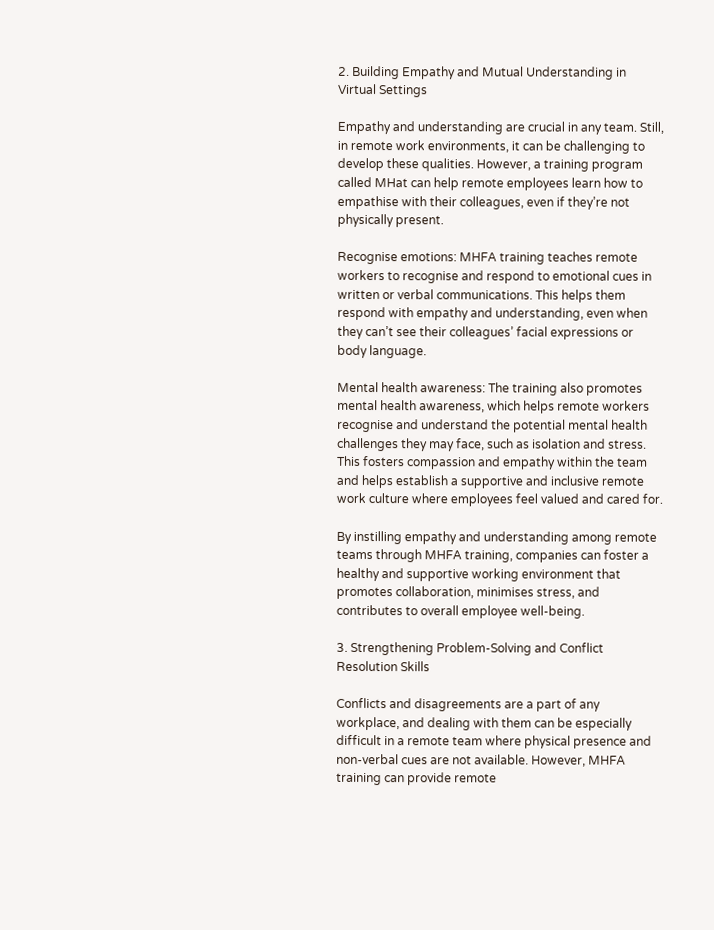2. Building Empathy and Mutual Understanding in Virtual Settings

Empathy and understanding are crucial in any team. Still, in remote work environments, it can be challenging to develop these qualities. However, a training program called MHat can help remote employees learn how to empathise with their colleagues, even if they’re not physically present.

Recognise emotions: MHFA training teaches remote workers to recognise and respond to emotional cues in written or verbal communications. This helps them respond with empathy and understanding, even when they can’t see their colleagues’ facial expressions or body language.

Mental health awareness: The training also promotes mental health awareness, which helps remote workers recognise and understand the potential mental health challenges they may face, such as isolation and stress. This fosters compassion and empathy within the team and helps establish a supportive and inclusive remote work culture where employees feel valued and cared for.

By instilling empathy and understanding among remote teams through MHFA training, companies can foster a healthy and supportive working environment that promotes collaboration, minimises stress, and contributes to overall employee well-being.

3. Strengthening Problem-Solving and Conflict Resolution Skills

Conflicts and disagreements are a part of any workplace, and dealing with them can be especially difficult in a remote team where physical presence and non-verbal cues are not available. However, MHFA training can provide remote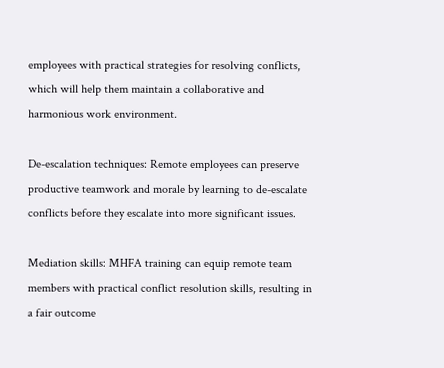employees with practical strategies for resolving conflicts, which will help them maintain a collaborative and harmonious work environment.

De-escalation techniques: Remote employees can preserve productive teamwork and morale by learning to de-escalate conflicts before they escalate into more significant issues.

Mediation skills: MHFA training can equip remote team members with practical conflict resolution skills, resulting in a fair outcome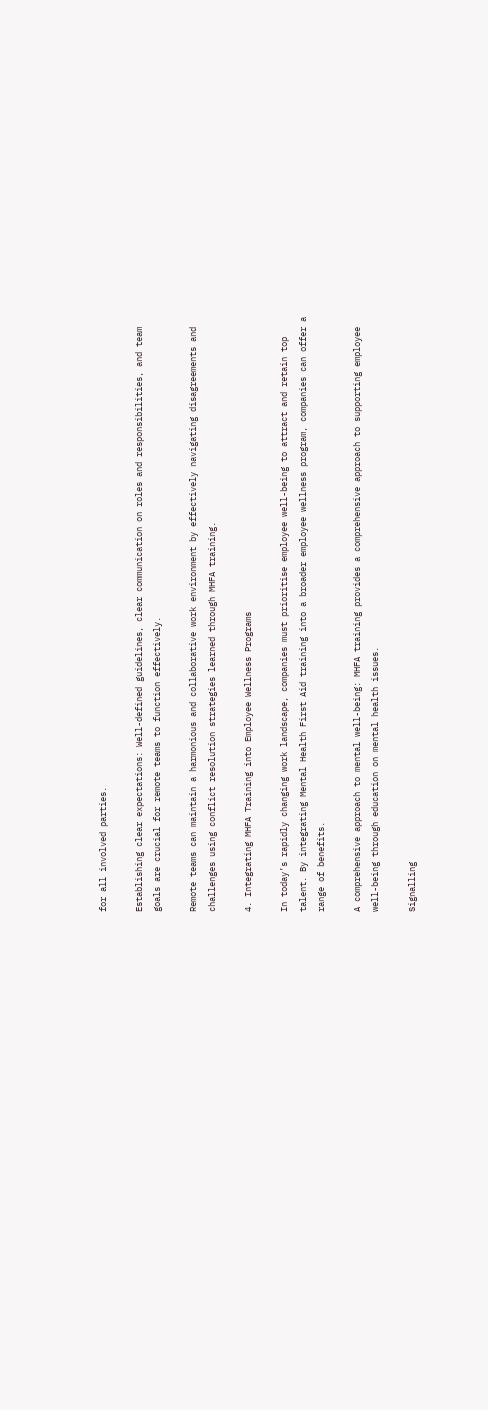for all involved parties.

Establishing clear expectations: Well-defined guidelines, clear communication on roles and responsibilities, and team goals are crucial for remote teams to function effectively.

Remote teams can maintain a harmonious and collaborative work environment by effectively navigating disagreements and challenges using conflict resolution strategies learned through MHFA training.

4. Integrating MHFA Training into Employee Wellness Programs

In today’s rapidly changing work landscape, companies must prioritise employee well-being to attract and retain top talent. By integrating Mental Health First Aid training into a broader employee wellness program, companies can offer a range of benefits.

A comprehensive approach to mental well-being: MHFA training provides a comprehensive approach to supporting employee well-being through education on mental health issues.

Signalling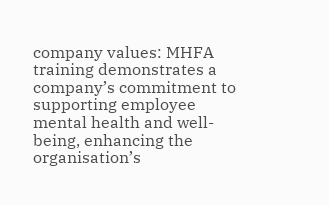company values: MHFA training demonstrates a company’s commitment to supporting employee mental health and well-being, enhancing the organisation’s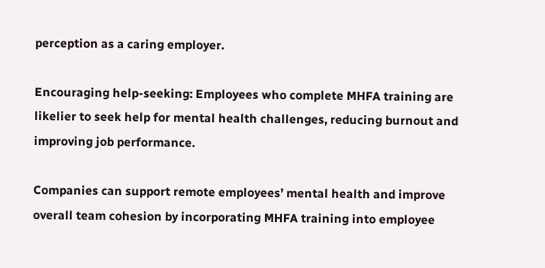perception as a caring employer.

Encouraging help-seeking: Employees who complete MHFA training are likelier to seek help for mental health challenges, reducing burnout and improving job performance.

Companies can support remote employees’ mental health and improve overall team cohesion by incorporating MHFA training into employee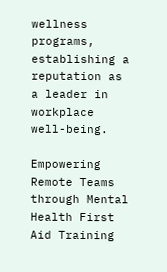wellness programs, establishing a reputation as a leader in workplace well-being.

Empowering Remote Teams through Mental Health First Aid Training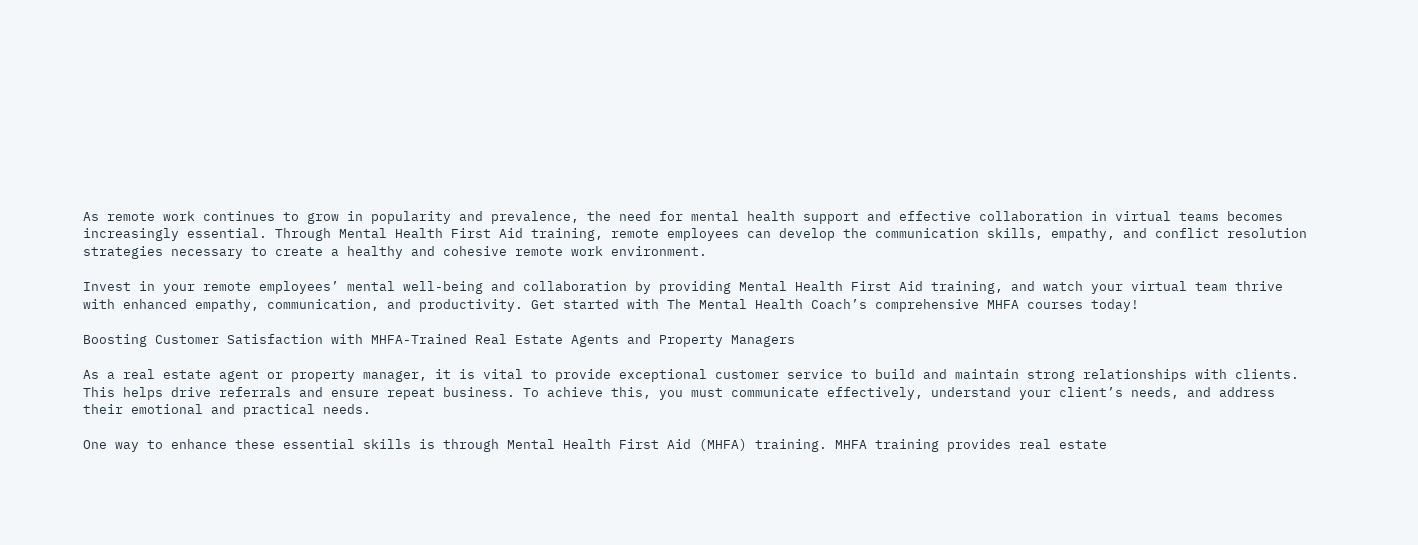As remote work continues to grow in popularity and prevalence, the need for mental health support and effective collaboration in virtual teams becomes increasingly essential. Through Mental Health First Aid training, remote employees can develop the communication skills, empathy, and conflict resolution strategies necessary to create a healthy and cohesive remote work environment.

Invest in your remote employees’ mental well-being and collaboration by providing Mental Health First Aid training, and watch your virtual team thrive with enhanced empathy, communication, and productivity. Get started with The Mental Health Coach’s comprehensive MHFA courses today!

Boosting Customer Satisfaction with MHFA-Trained Real Estate Agents and Property Managers

As a real estate agent or property manager, it is vital to provide exceptional customer service to build and maintain strong relationships with clients. This helps drive referrals and ensure repeat business. To achieve this, you must communicate effectively, understand your client’s needs, and address their emotional and practical needs.

One way to enhance these essential skills is through Mental Health First Aid (MHFA) training. MHFA training provides real estate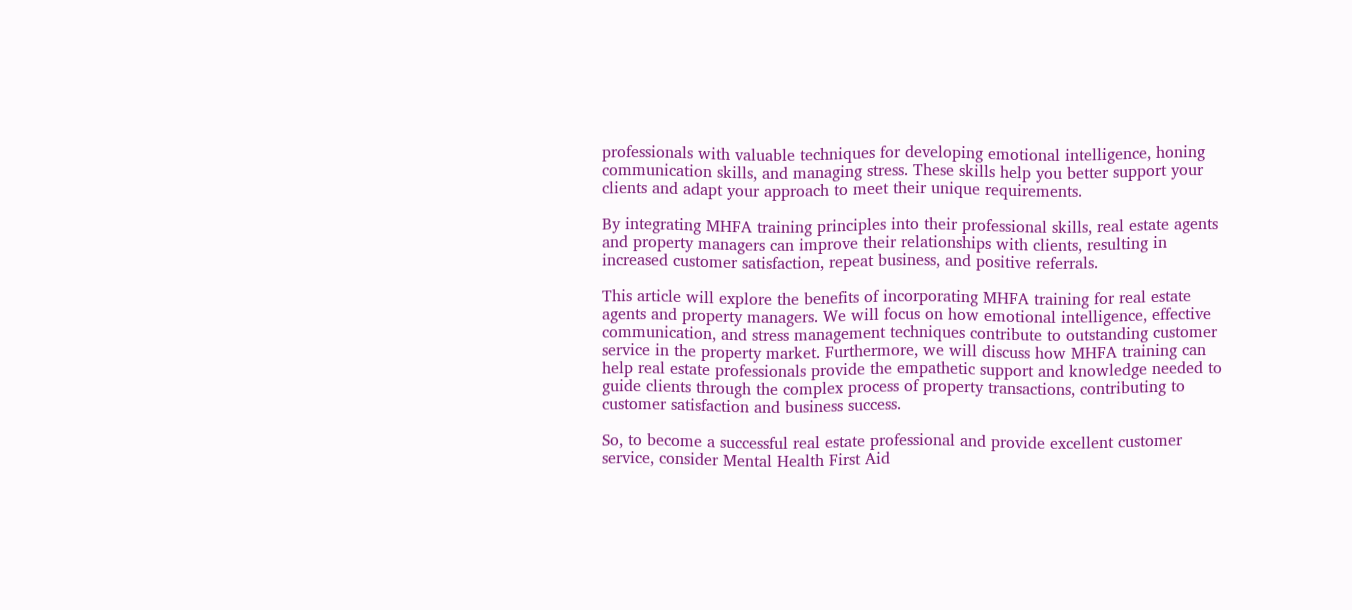professionals with valuable techniques for developing emotional intelligence, honing communication skills, and managing stress. These skills help you better support your clients and adapt your approach to meet their unique requirements.

By integrating MHFA training principles into their professional skills, real estate agents and property managers can improve their relationships with clients, resulting in increased customer satisfaction, repeat business, and positive referrals.

This article will explore the benefits of incorporating MHFA training for real estate agents and property managers. We will focus on how emotional intelligence, effective communication, and stress management techniques contribute to outstanding customer service in the property market. Furthermore, we will discuss how MHFA training can help real estate professionals provide the empathetic support and knowledge needed to guide clients through the complex process of property transactions, contributing to customer satisfaction and business success.

So, to become a successful real estate professional and provide excellent customer service, consider Mental Health First Aid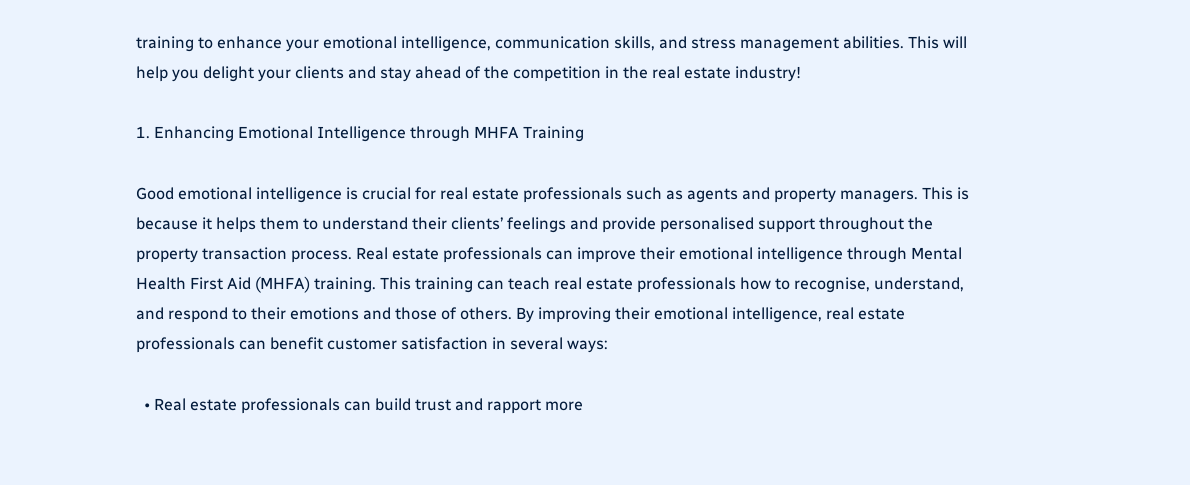training to enhance your emotional intelligence, communication skills, and stress management abilities. This will help you delight your clients and stay ahead of the competition in the real estate industry!

1. Enhancing Emotional Intelligence through MHFA Training

Good emotional intelligence is crucial for real estate professionals such as agents and property managers. This is because it helps them to understand their clients’ feelings and provide personalised support throughout the property transaction process. Real estate professionals can improve their emotional intelligence through Mental Health First Aid (MHFA) training. This training can teach real estate professionals how to recognise, understand, and respond to their emotions and those of others. By improving their emotional intelligence, real estate professionals can benefit customer satisfaction in several ways:

  • Real estate professionals can build trust and rapport more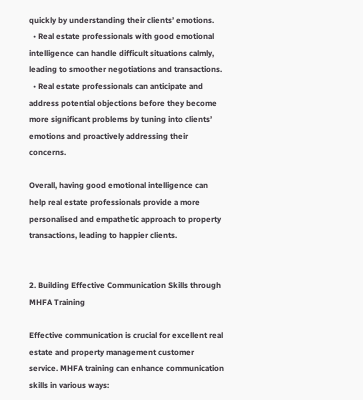quickly by understanding their clients’ emotions.
  • Real estate professionals with good emotional intelligence can handle difficult situations calmly, leading to smoother negotiations and transactions.
  • Real estate professionals can anticipate and address potential objections before they become more significant problems by tuning into clients’ emotions and proactively addressing their concerns.

Overall, having good emotional intelligence can help real estate professionals provide a more personalised and empathetic approach to property transactions, leading to happier clients.


2. Building Effective Communication Skills through MHFA Training

Effective communication is crucial for excellent real estate and property management customer service. MHFA training can enhance communication skills in various ways: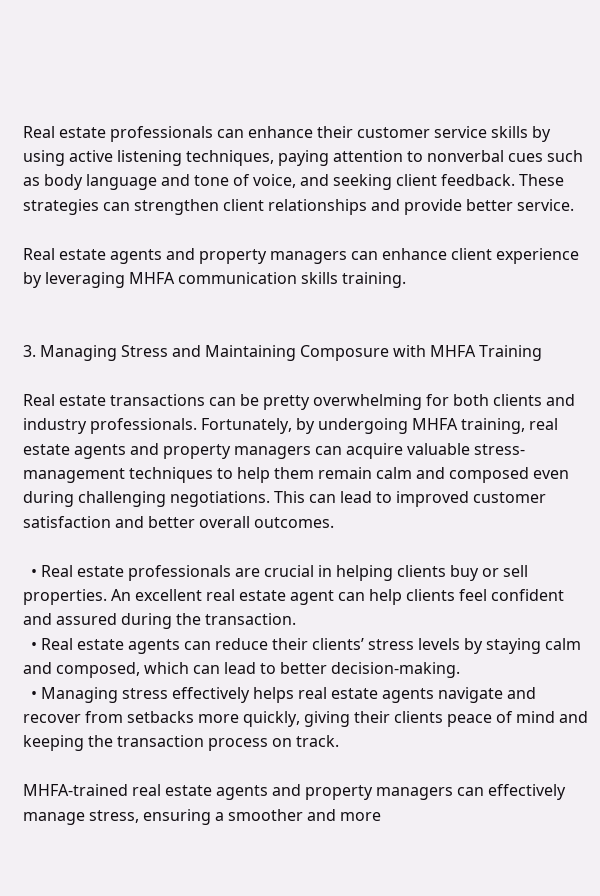Real estate professionals can enhance their customer service skills by using active listening techniques, paying attention to nonverbal cues such as body language and tone of voice, and seeking client feedback. These strategies can strengthen client relationships and provide better service.

Real estate agents and property managers can enhance client experience by leveraging MHFA communication skills training.


3. Managing Stress and Maintaining Composure with MHFA Training

Real estate transactions can be pretty overwhelming for both clients and industry professionals. Fortunately, by undergoing MHFA training, real estate agents and property managers can acquire valuable stress-management techniques to help them remain calm and composed even during challenging negotiations. This can lead to improved customer satisfaction and better overall outcomes.

  • Real estate professionals are crucial in helping clients buy or sell properties. An excellent real estate agent can help clients feel confident and assured during the transaction.
  • Real estate agents can reduce their clients’ stress levels by staying calm and composed, which can lead to better decision-making.
  • Managing stress effectively helps real estate agents navigate and recover from setbacks more quickly, giving their clients peace of mind and keeping the transaction process on track.

MHFA-trained real estate agents and property managers can effectively manage stress, ensuring a smoother and more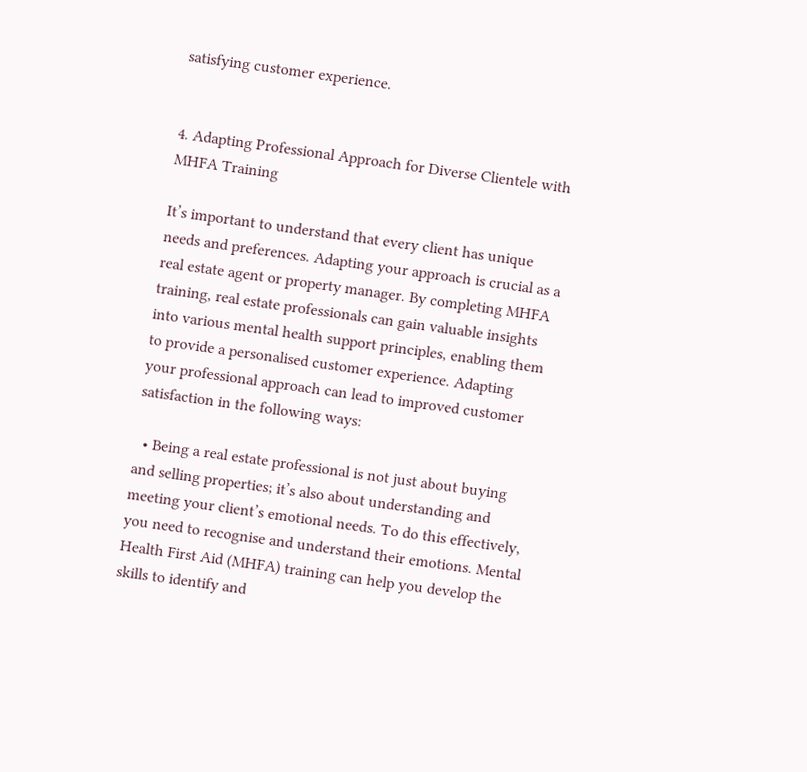satisfying customer experience.


4. Adapting Professional Approach for Diverse Clientele with MHFA Training

It’s important to understand that every client has unique needs and preferences. Adapting your approach is crucial as a real estate agent or property manager. By completing MHFA training, real estate professionals can gain valuable insights into various mental health support principles, enabling them to provide a personalised customer experience. Adapting your professional approach can lead to improved customer satisfaction in the following ways:

  • Being a real estate professional is not just about buying and selling properties; it’s also about understanding and meeting your client’s emotional needs. To do this effectively, you need to recognise and understand their emotions. Mental Health First Aid (MHFA) training can help you develop the skills to identify and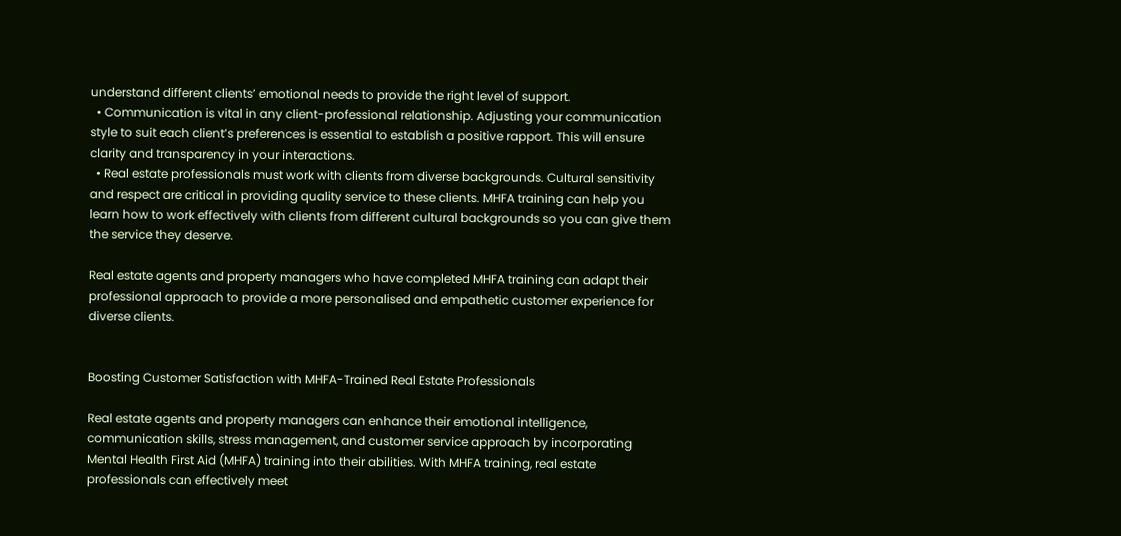understand different clients’ emotional needs to provide the right level of support.
  • Communication is vital in any client-professional relationship. Adjusting your communication style to suit each client’s preferences is essential to establish a positive rapport. This will ensure clarity and transparency in your interactions.
  • Real estate professionals must work with clients from diverse backgrounds. Cultural sensitivity and respect are critical in providing quality service to these clients. MHFA training can help you learn how to work effectively with clients from different cultural backgrounds so you can give them the service they deserve.

Real estate agents and property managers who have completed MHFA training can adapt their professional approach to provide a more personalised and empathetic customer experience for diverse clients.


Boosting Customer Satisfaction with MHFA-Trained Real Estate Professionals

Real estate agents and property managers can enhance their emotional intelligence, communication skills, stress management, and customer service approach by incorporating Mental Health First Aid (MHFA) training into their abilities. With MHFA training, real estate professionals can effectively meet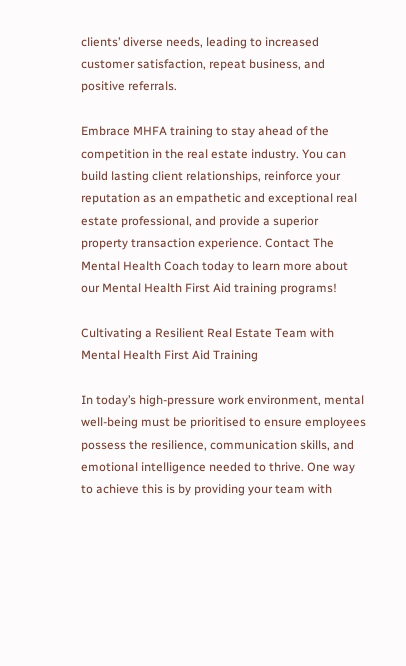clients’ diverse needs, leading to increased customer satisfaction, repeat business, and positive referrals.

Embrace MHFA training to stay ahead of the competition in the real estate industry. You can build lasting client relationships, reinforce your reputation as an empathetic and exceptional real estate professional, and provide a superior property transaction experience. Contact The Mental Health Coach today to learn more about our Mental Health First Aid training programs!

Cultivating a Resilient Real Estate Team with Mental Health First Aid Training

In today’s high-pressure work environment, mental well-being must be prioritised to ensure employees possess the resilience, communication skills, and emotional intelligence needed to thrive. One way to achieve this is by providing your team with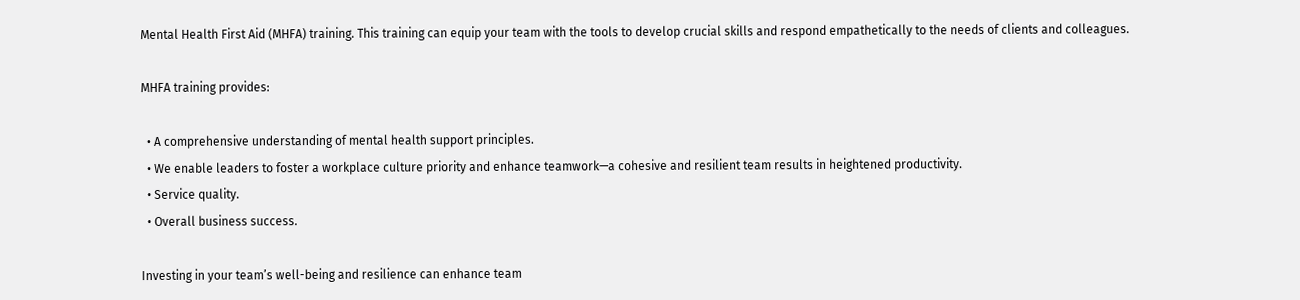Mental Health First Aid (MHFA) training. This training can equip your team with the tools to develop crucial skills and respond empathetically to the needs of clients and colleagues.

MHFA training provides:

  • A comprehensive understanding of mental health support principles.
  • We enable leaders to foster a workplace culture priority and enhance teamwork—a cohesive and resilient team results in heightened productivity.
  • Service quality.
  • Overall business success.

Investing in your team’s well-being and resilience can enhance team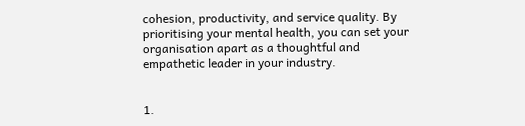cohesion, productivity, and service quality. By prioritising your mental health, you can set your organisation apart as a thoughtful and empathetic leader in your industry.


1.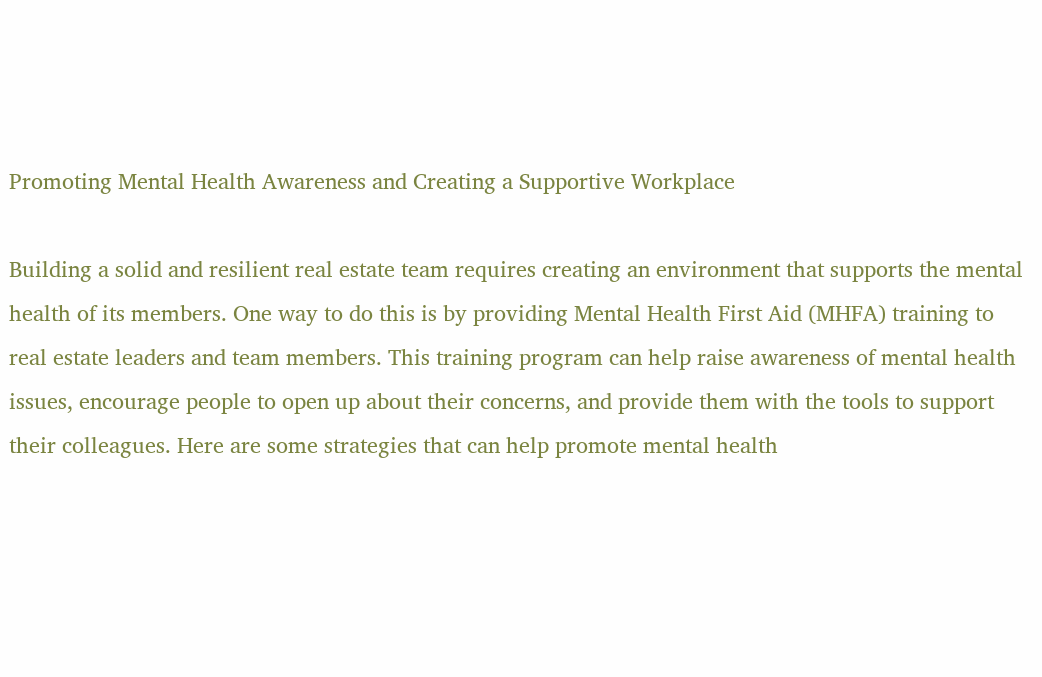Promoting Mental Health Awareness and Creating a Supportive Workplace

Building a solid and resilient real estate team requires creating an environment that supports the mental health of its members. One way to do this is by providing Mental Health First Aid (MHFA) training to real estate leaders and team members. This training program can help raise awareness of mental health issues, encourage people to open up about their concerns, and provide them with the tools to support their colleagues. Here are some strategies that can help promote mental health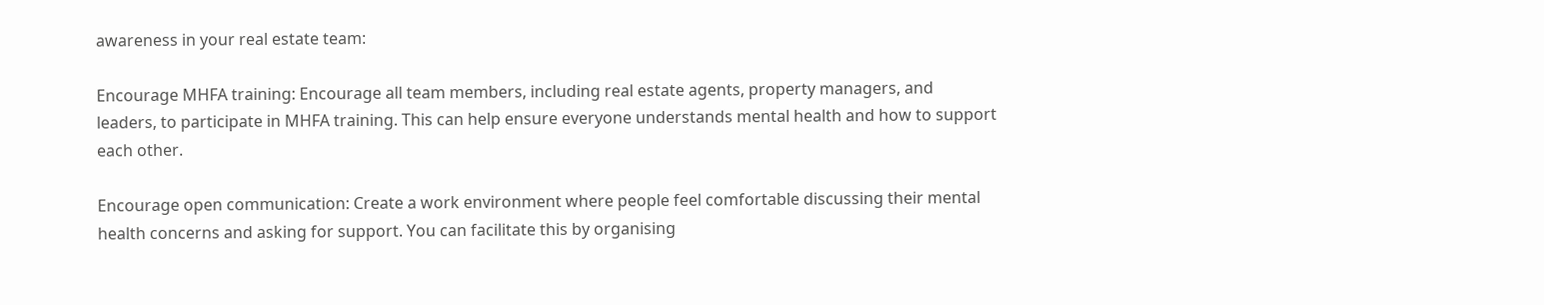awareness in your real estate team:

Encourage MHFA training: Encourage all team members, including real estate agents, property managers, and leaders, to participate in MHFA training. This can help ensure everyone understands mental health and how to support each other.

Encourage open communication: Create a work environment where people feel comfortable discussing their mental health concerns and asking for support. You can facilitate this by organising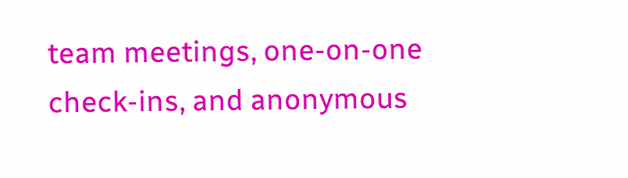team meetings, one-on-one check-ins, and anonymous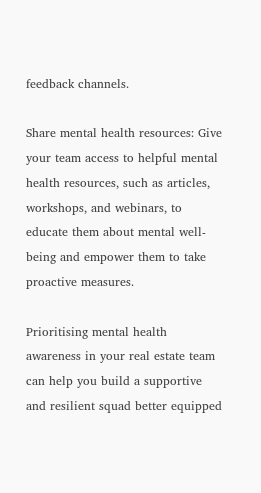feedback channels.

Share mental health resources: Give your team access to helpful mental health resources, such as articles, workshops, and webinars, to educate them about mental well-being and empower them to take proactive measures.

Prioritising mental health awareness in your real estate team can help you build a supportive and resilient squad better equipped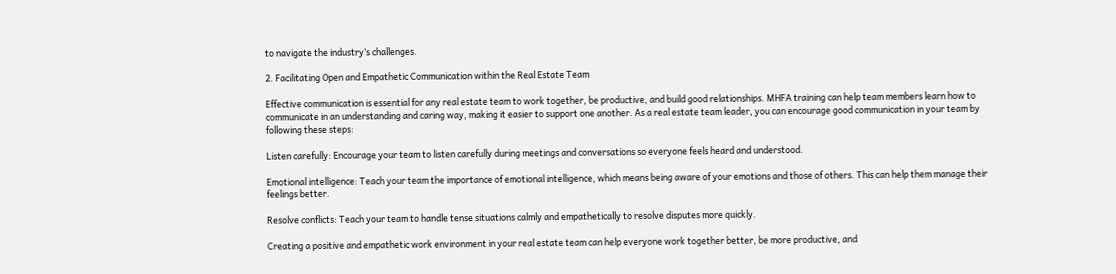to navigate the industry’s challenges.

2. Facilitating Open and Empathetic Communication within the Real Estate Team

Effective communication is essential for any real estate team to work together, be productive, and build good relationships. MHFA training can help team members learn how to communicate in an understanding and caring way, making it easier to support one another. As a real estate team leader, you can encourage good communication in your team by following these steps:

Listen carefully: Encourage your team to listen carefully during meetings and conversations so everyone feels heard and understood.

Emotional intelligence: Teach your team the importance of emotional intelligence, which means being aware of your emotions and those of others. This can help them manage their feelings better.

Resolve conflicts: Teach your team to handle tense situations calmly and empathetically to resolve disputes more quickly.

Creating a positive and empathetic work environment in your real estate team can help everyone work together better, be more productive, and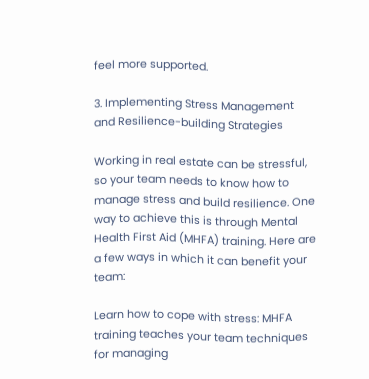feel more supported.

3. Implementing Stress Management and Resilience-building Strategies

Working in real estate can be stressful, so your team needs to know how to manage stress and build resilience. One way to achieve this is through Mental Health First Aid (MHFA) training. Here are a few ways in which it can benefit your team:

Learn how to cope with stress: MHFA training teaches your team techniques for managing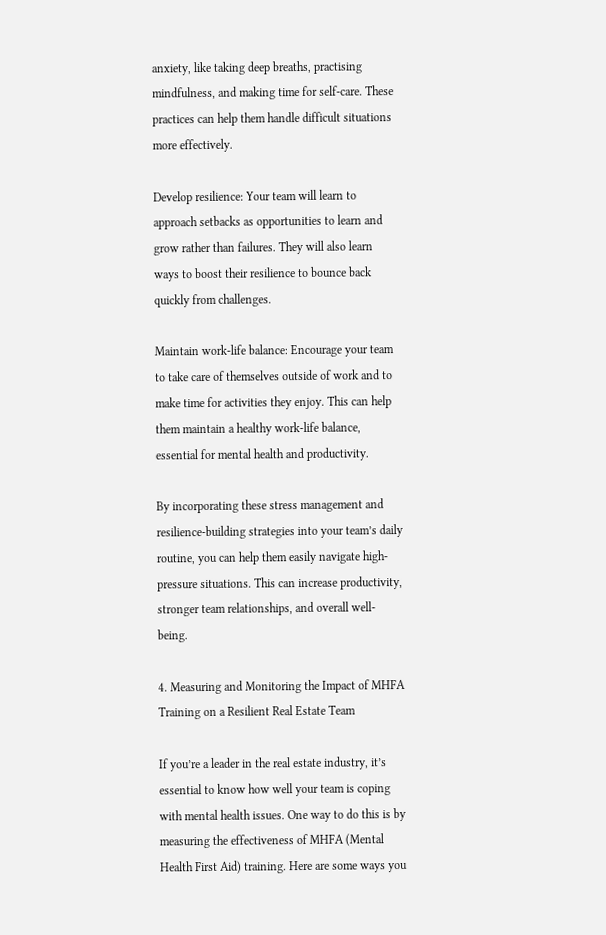anxiety, like taking deep breaths, practising mindfulness, and making time for self-care. These practices can help them handle difficult situations more effectively.

Develop resilience: Your team will learn to approach setbacks as opportunities to learn and grow rather than failures. They will also learn ways to boost their resilience to bounce back quickly from challenges.

Maintain work-life balance: Encourage your team to take care of themselves outside of work and to make time for activities they enjoy. This can help them maintain a healthy work-life balance, essential for mental health and productivity.

By incorporating these stress management and resilience-building strategies into your team’s daily routine, you can help them easily navigate high-pressure situations. This can increase productivity, stronger team relationships, and overall well-being.

4. Measuring and Monitoring the Impact of MHFA Training on a Resilient Real Estate Team

If you’re a leader in the real estate industry, it’s essential to know how well your team is coping with mental health issues. One way to do this is by measuring the effectiveness of MHFA (Mental Health First Aid) training. Here are some ways you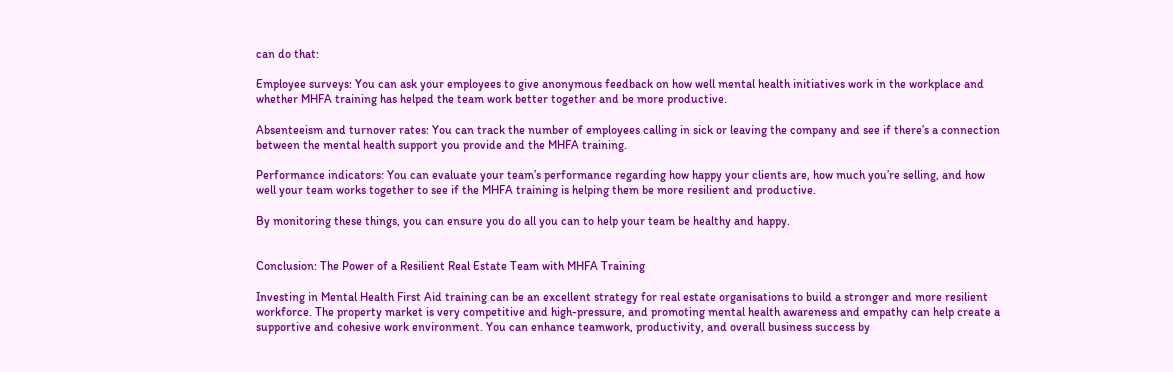can do that:

Employee surveys: You can ask your employees to give anonymous feedback on how well mental health initiatives work in the workplace and whether MHFA training has helped the team work better together and be more productive.

Absenteeism and turnover rates: You can track the number of employees calling in sick or leaving the company and see if there’s a connection between the mental health support you provide and the MHFA training.

Performance indicators: You can evaluate your team’s performance regarding how happy your clients are, how much you’re selling, and how well your team works together to see if the MHFA training is helping them be more resilient and productive.

By monitoring these things, you can ensure you do all you can to help your team be healthy and happy.


Conclusion: The Power of a Resilient Real Estate Team with MHFA Training

Investing in Mental Health First Aid training can be an excellent strategy for real estate organisations to build a stronger and more resilient workforce. The property market is very competitive and high-pressure, and promoting mental health awareness and empathy can help create a supportive and cohesive work environment. You can enhance teamwork, productivity, and overall business success by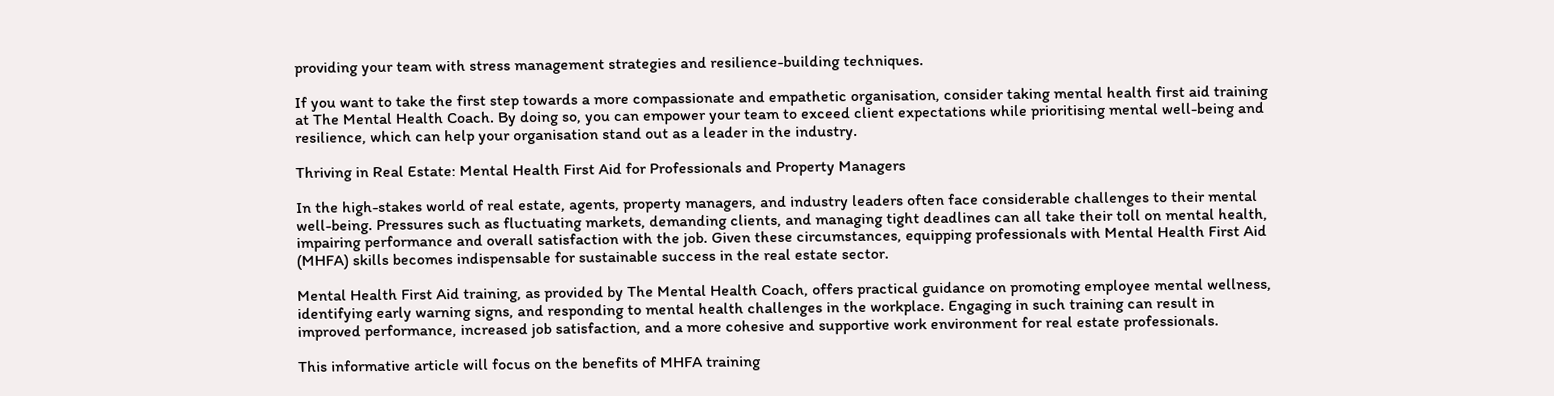providing your team with stress management strategies and resilience-building techniques.

If you want to take the first step towards a more compassionate and empathetic organisation, consider taking mental health first aid training at The Mental Health Coach. By doing so, you can empower your team to exceed client expectations while prioritising mental well-being and resilience, which can help your organisation stand out as a leader in the industry.

Thriving in Real Estate: Mental Health First Aid for Professionals and Property Managers

In the high-stakes world of real estate, agents, property managers, and industry leaders often face considerable challenges to their mental well-being. Pressures such as fluctuating markets, demanding clients, and managing tight deadlines can all take their toll on mental health, impairing performance and overall satisfaction with the job. Given these circumstances, equipping professionals with Mental Health First Aid (MHFA) skills becomes indispensable for sustainable success in the real estate sector.

Mental Health First Aid training, as provided by The Mental Health Coach, offers practical guidance on promoting employee mental wellness, identifying early warning signs, and responding to mental health challenges in the workplace. Engaging in such training can result in improved performance, increased job satisfaction, and a more cohesive and supportive work environment for real estate professionals.

This informative article will focus on the benefits of MHFA training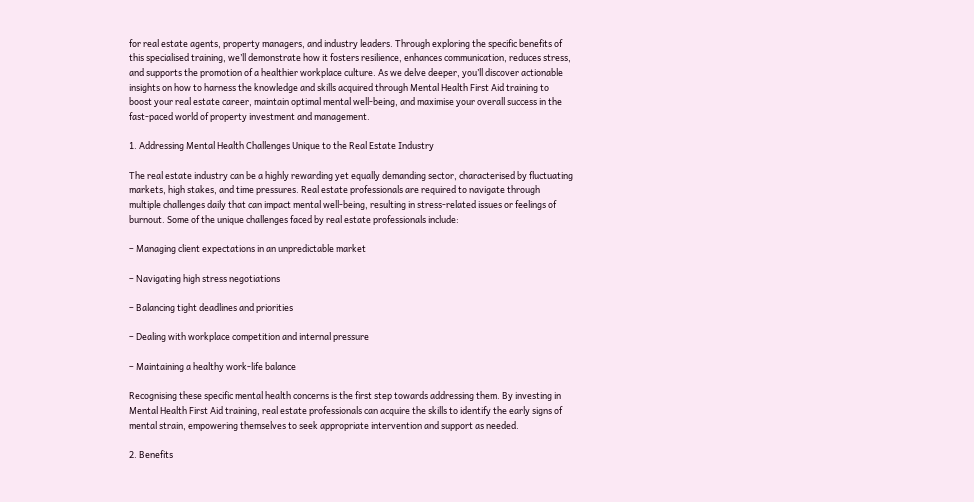for real estate agents, property managers, and industry leaders. Through exploring the specific benefits of this specialised training, we’ll demonstrate how it fosters resilience, enhances communication, reduces stress, and supports the promotion of a healthier workplace culture. As we delve deeper, you’ll discover actionable insights on how to harness the knowledge and skills acquired through Mental Health First Aid training to boost your real estate career, maintain optimal mental well-being, and maximise your overall success in the fast-paced world of property investment and management.

1. Addressing Mental Health Challenges Unique to the Real Estate Industry

The real estate industry can be a highly rewarding yet equally demanding sector, characterised by fluctuating markets, high stakes, and time pressures. Real estate professionals are required to navigate through multiple challenges daily that can impact mental well-being, resulting in stress-related issues or feelings of burnout. Some of the unique challenges faced by real estate professionals include:

– Managing client expectations in an unpredictable market

– Navigating high stress negotiations

– Balancing tight deadlines and priorities

– Dealing with workplace competition and internal pressure

– Maintaining a healthy work-life balance

Recognising these specific mental health concerns is the first step towards addressing them. By investing in Mental Health First Aid training, real estate professionals can acquire the skills to identify the early signs of mental strain, empowering themselves to seek appropriate intervention and support as needed.

2. Benefits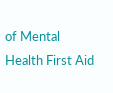of Mental Health First Aid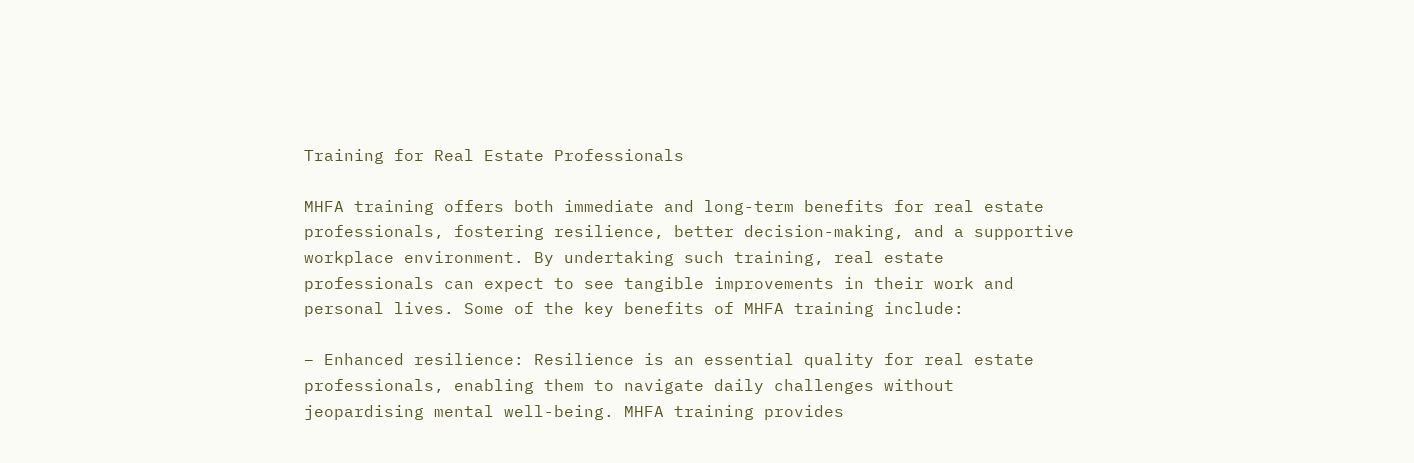Training for Real Estate Professionals

MHFA training offers both immediate and long-term benefits for real estate professionals, fostering resilience, better decision-making, and a supportive workplace environment. By undertaking such training, real estate professionals can expect to see tangible improvements in their work and personal lives. Some of the key benefits of MHFA training include:

– Enhanced resilience: Resilience is an essential quality for real estate professionals, enabling them to navigate daily challenges without jeopardising mental well-being. MHFA training provides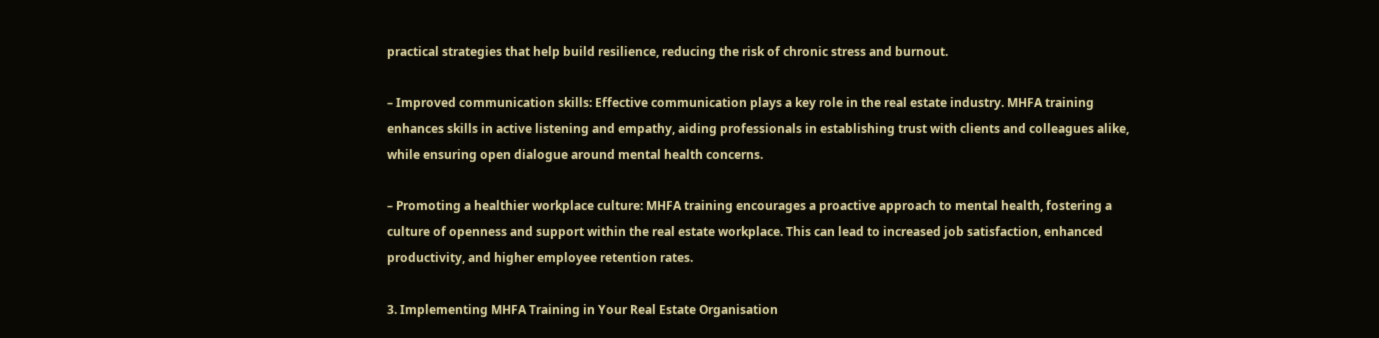practical strategies that help build resilience, reducing the risk of chronic stress and burnout.

– Improved communication skills: Effective communication plays a key role in the real estate industry. MHFA training enhances skills in active listening and empathy, aiding professionals in establishing trust with clients and colleagues alike, while ensuring open dialogue around mental health concerns.

– Promoting a healthier workplace culture: MHFA training encourages a proactive approach to mental health, fostering a culture of openness and support within the real estate workplace. This can lead to increased job satisfaction, enhanced productivity, and higher employee retention rates.

3. Implementing MHFA Training in Your Real Estate Organisation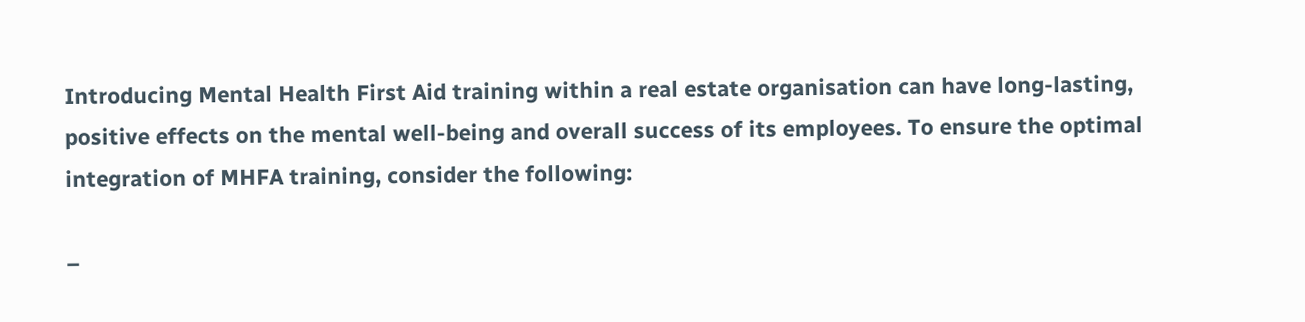Introducing Mental Health First Aid training within a real estate organisation can have long-lasting, positive effects on the mental well-being and overall success of its employees. To ensure the optimal integration of MHFA training, consider the following:

–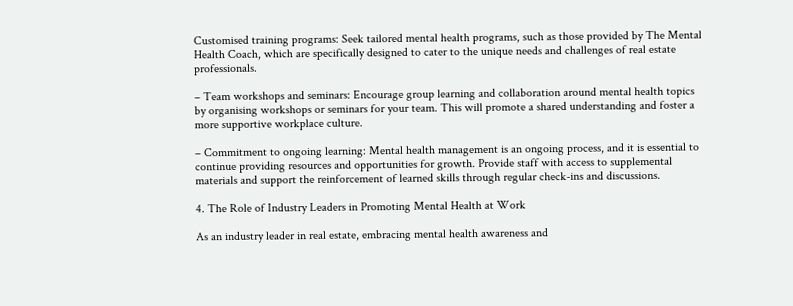Customised training programs: Seek tailored mental health programs, such as those provided by The Mental Health Coach, which are specifically designed to cater to the unique needs and challenges of real estate professionals.

– Team workshops and seminars: Encourage group learning and collaboration around mental health topics by organising workshops or seminars for your team. This will promote a shared understanding and foster a more supportive workplace culture.

– Commitment to ongoing learning: Mental health management is an ongoing process, and it is essential to continue providing resources and opportunities for growth. Provide staff with access to supplemental materials and support the reinforcement of learned skills through regular check-ins and discussions.

4. The Role of Industry Leaders in Promoting Mental Health at Work

As an industry leader in real estate, embracing mental health awareness and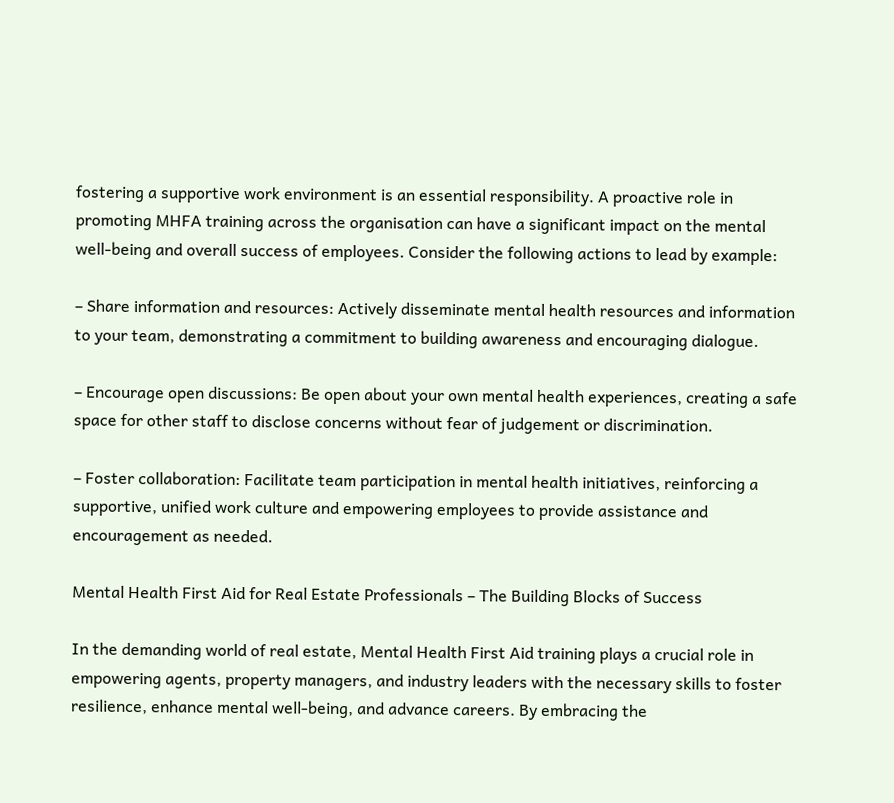fostering a supportive work environment is an essential responsibility. A proactive role in promoting MHFA training across the organisation can have a significant impact on the mental well-being and overall success of employees. Consider the following actions to lead by example:

– Share information and resources: Actively disseminate mental health resources and information to your team, demonstrating a commitment to building awareness and encouraging dialogue.

– Encourage open discussions: Be open about your own mental health experiences, creating a safe space for other staff to disclose concerns without fear of judgement or discrimination.

– Foster collaboration: Facilitate team participation in mental health initiatives, reinforcing a supportive, unified work culture and empowering employees to provide assistance and encouragement as needed.

Mental Health First Aid for Real Estate Professionals – The Building Blocks of Success

In the demanding world of real estate, Mental Health First Aid training plays a crucial role in empowering agents, property managers, and industry leaders with the necessary skills to foster resilience, enhance mental well-being, and advance careers. By embracing the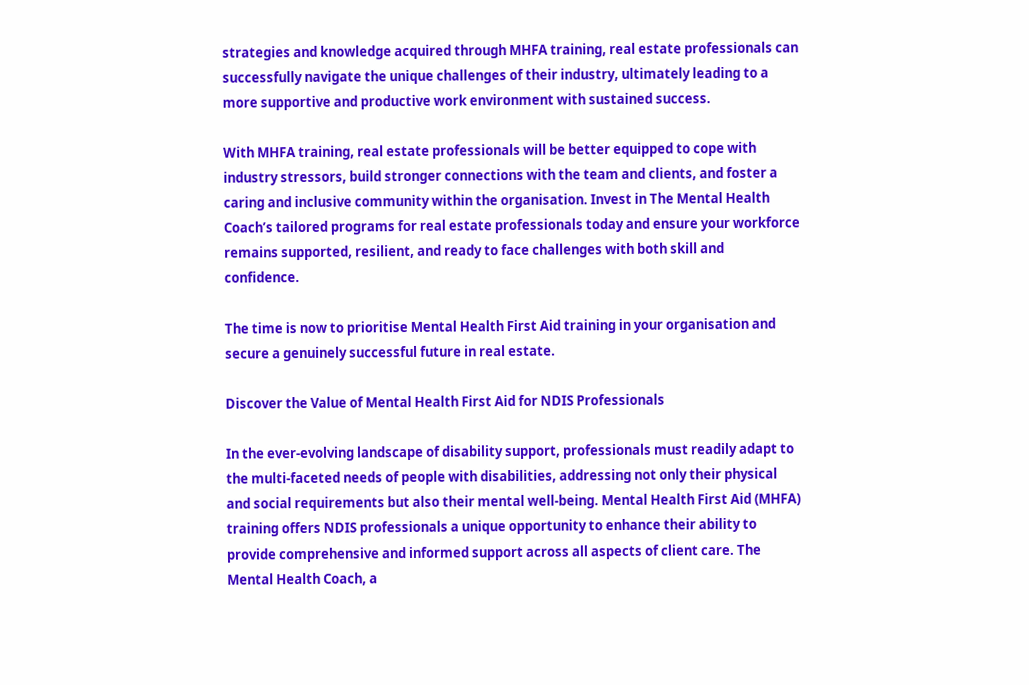strategies and knowledge acquired through MHFA training, real estate professionals can successfully navigate the unique challenges of their industry, ultimately leading to a more supportive and productive work environment with sustained success.

With MHFA training, real estate professionals will be better equipped to cope with industry stressors, build stronger connections with the team and clients, and foster a caring and inclusive community within the organisation. Invest in The Mental Health Coach’s tailored programs for real estate professionals today and ensure your workforce remains supported, resilient, and ready to face challenges with both skill and confidence.

The time is now to prioritise Mental Health First Aid training in your organisation and secure a genuinely successful future in real estate.

Discover the Value of Mental Health First Aid for NDIS Professionals

In the ever-evolving landscape of disability support, professionals must readily adapt to the multi-faceted needs of people with disabilities, addressing not only their physical and social requirements but also their mental well-being. Mental Health First Aid (MHFA) training offers NDIS professionals a unique opportunity to enhance their ability to provide comprehensive and informed support across all aspects of client care. The Mental Health Coach, a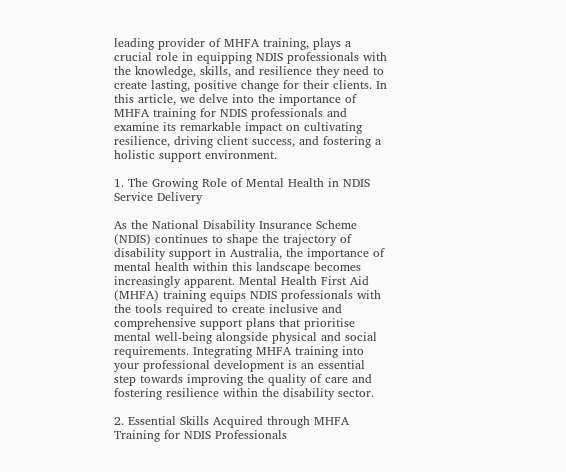leading provider of MHFA training, plays a crucial role in equipping NDIS professionals with the knowledge, skills, and resilience they need to create lasting, positive change for their clients. In this article, we delve into the importance of MHFA training for NDIS professionals and examine its remarkable impact on cultivating resilience, driving client success, and fostering a holistic support environment.

1. The Growing Role of Mental Health in NDIS Service Delivery

As the National Disability Insurance Scheme (NDIS) continues to shape the trajectory of disability support in Australia, the importance of mental health within this landscape becomes increasingly apparent. Mental Health First Aid (MHFA) training equips NDIS professionals with the tools required to create inclusive and comprehensive support plans that prioritise mental well-being alongside physical and social requirements. Integrating MHFA training into your professional development is an essential step towards improving the quality of care and fostering resilience within the disability sector.

2. Essential Skills Acquired through MHFA Training for NDIS Professionals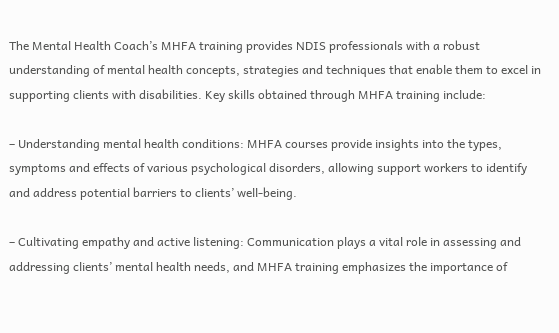The Mental Health Coach’s MHFA training provides NDIS professionals with a robust understanding of mental health concepts, strategies and techniques that enable them to excel in supporting clients with disabilities. Key skills obtained through MHFA training include:

– Understanding mental health conditions: MHFA courses provide insights into the types, symptoms and effects of various psychological disorders, allowing support workers to identify and address potential barriers to clients’ well-being.

– Cultivating empathy and active listening: Communication plays a vital role in assessing and addressing clients’ mental health needs, and MHFA training emphasizes the importance of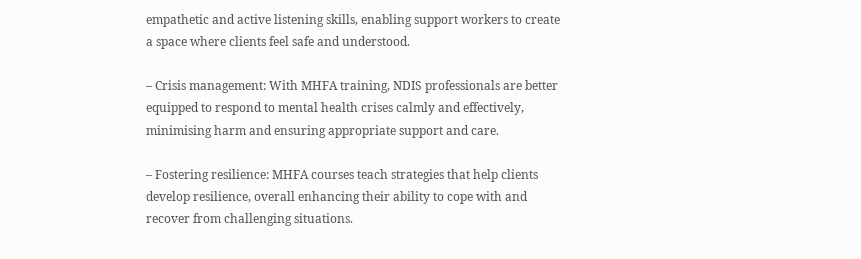empathetic and active listening skills, enabling support workers to create a space where clients feel safe and understood.

– Crisis management: With MHFA training, NDIS professionals are better equipped to respond to mental health crises calmly and effectively, minimising harm and ensuring appropriate support and care.

– Fostering resilience: MHFA courses teach strategies that help clients develop resilience, overall enhancing their ability to cope with and recover from challenging situations.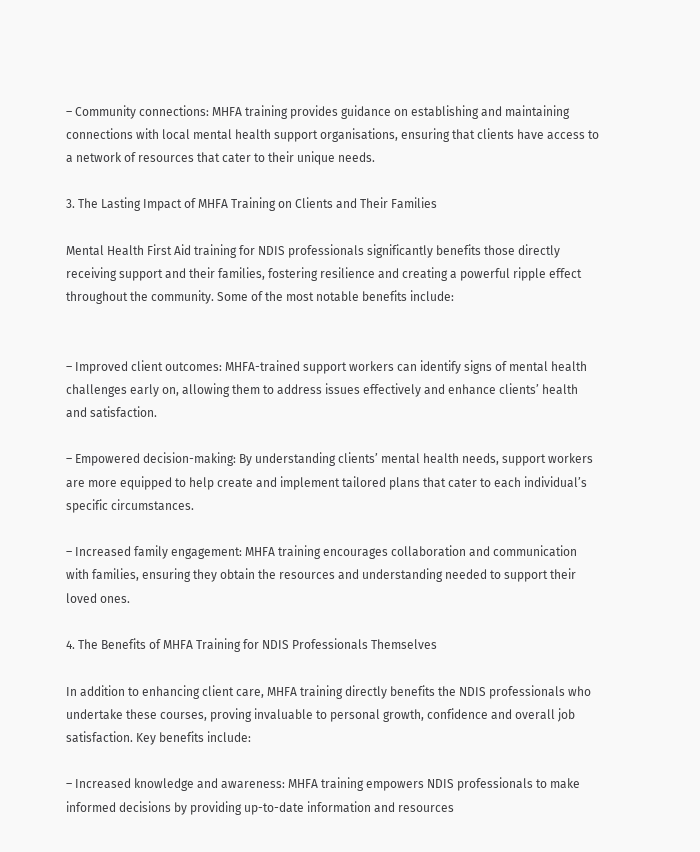– Community connections: MHFA training provides guidance on establishing and maintaining connections with local mental health support organisations, ensuring that clients have access to a network of resources that cater to their unique needs.

3. The Lasting Impact of MHFA Training on Clients and Their Families

Mental Health First Aid training for NDIS professionals significantly benefits those directly receiving support and their families, fostering resilience and creating a powerful ripple effect throughout the community. Some of the most notable benefits include:


– Improved client outcomes: MHFA-trained support workers can identify signs of mental health challenges early on, allowing them to address issues effectively and enhance clients’ health and satisfaction.

– Empowered decision-making: By understanding clients’ mental health needs, support workers are more equipped to help create and implement tailored plans that cater to each individual’s specific circumstances.

– Increased family engagement: MHFA training encourages collaboration and communication with families, ensuring they obtain the resources and understanding needed to support their loved ones.

4. The Benefits of MHFA Training for NDIS Professionals Themselves

In addition to enhancing client care, MHFA training directly benefits the NDIS professionals who undertake these courses, proving invaluable to personal growth, confidence and overall job satisfaction. Key benefits include:

– Increased knowledge and awareness: MHFA training empowers NDIS professionals to make informed decisions by providing up-to-date information and resources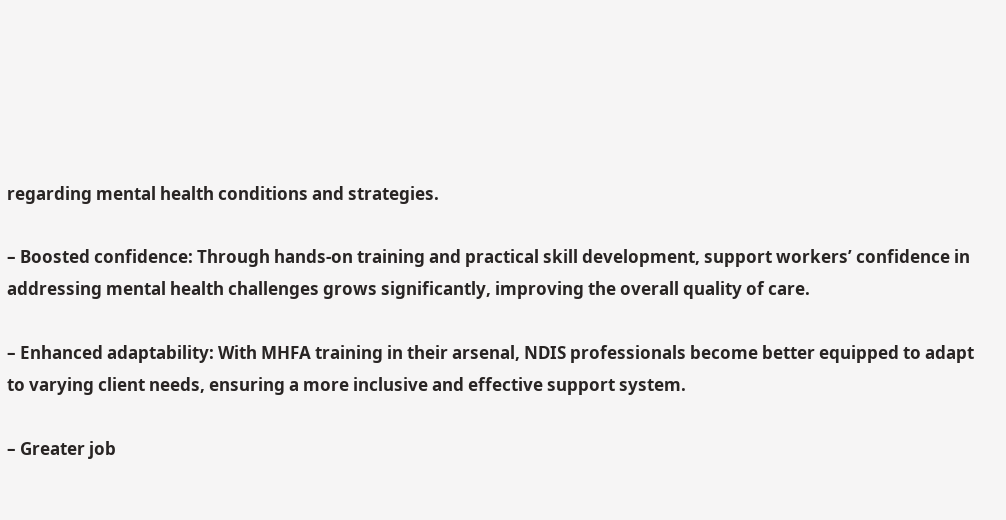regarding mental health conditions and strategies.

– Boosted confidence: Through hands-on training and practical skill development, support workers’ confidence in addressing mental health challenges grows significantly, improving the overall quality of care.

– Enhanced adaptability: With MHFA training in their arsenal, NDIS professionals become better equipped to adapt to varying client needs, ensuring a more inclusive and effective support system.

– Greater job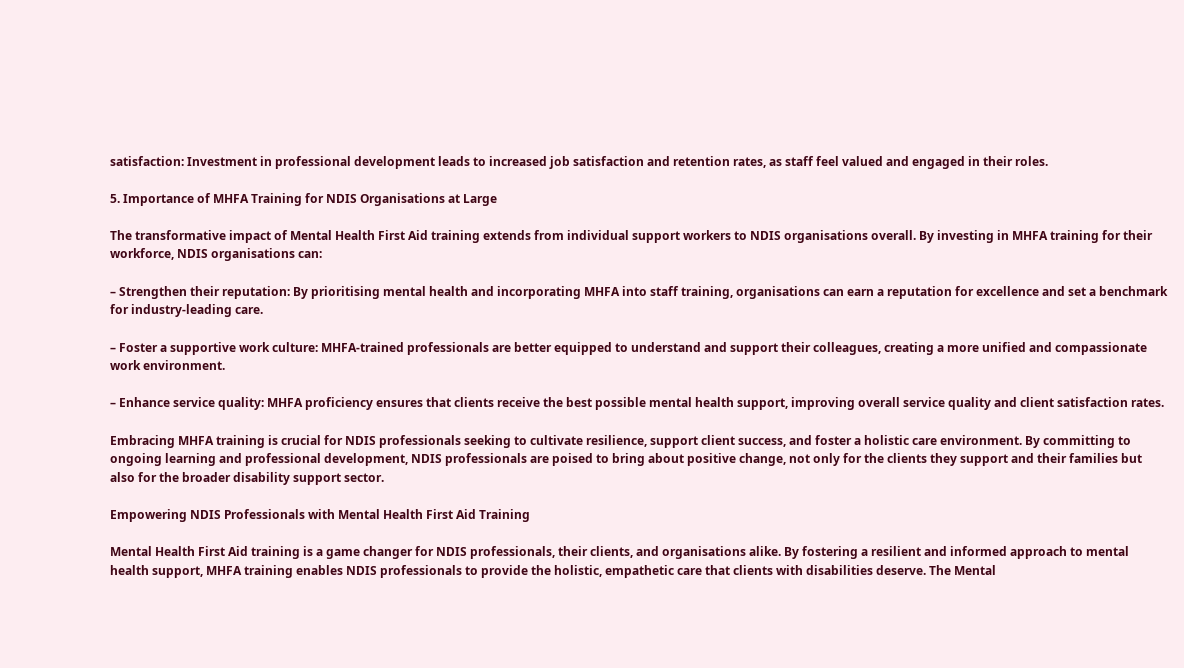satisfaction: Investment in professional development leads to increased job satisfaction and retention rates, as staff feel valued and engaged in their roles.

5. Importance of MHFA Training for NDIS Organisations at Large

The transformative impact of Mental Health First Aid training extends from individual support workers to NDIS organisations overall. By investing in MHFA training for their workforce, NDIS organisations can:

– Strengthen their reputation: By prioritising mental health and incorporating MHFA into staff training, organisations can earn a reputation for excellence and set a benchmark for industry-leading care.

– Foster a supportive work culture: MHFA-trained professionals are better equipped to understand and support their colleagues, creating a more unified and compassionate work environment.

– Enhance service quality: MHFA proficiency ensures that clients receive the best possible mental health support, improving overall service quality and client satisfaction rates.

Embracing MHFA training is crucial for NDIS professionals seeking to cultivate resilience, support client success, and foster a holistic care environment. By committing to ongoing learning and professional development, NDIS professionals are poised to bring about positive change, not only for the clients they support and their families but also for the broader disability support sector.

Empowering NDIS Professionals with Mental Health First Aid Training

Mental Health First Aid training is a game changer for NDIS professionals, their clients, and organisations alike. By fostering a resilient and informed approach to mental health support, MHFA training enables NDIS professionals to provide the holistic, empathetic care that clients with disabilities deserve. The Mental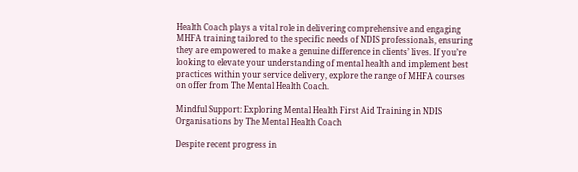Health Coach plays a vital role in delivering comprehensive and engaging MHFA training tailored to the specific needs of NDIS professionals, ensuring they are empowered to make a genuine difference in clients’ lives. If you’re looking to elevate your understanding of mental health and implement best practices within your service delivery, explore the range of MHFA courses on offer from The Mental Health Coach.

Mindful Support: Exploring Mental Health First Aid Training in NDIS Organisations by The Mental Health Coach

Despite recent progress in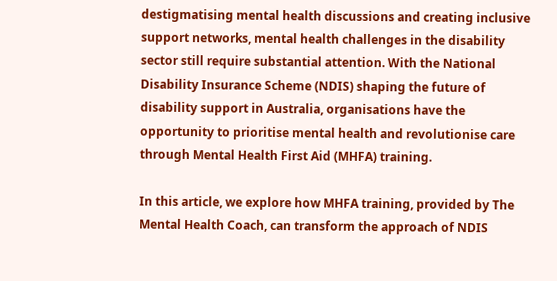destigmatising mental health discussions and creating inclusive support networks, mental health challenges in the disability sector still require substantial attention. With the National Disability Insurance Scheme (NDIS) shaping the future of disability support in Australia, organisations have the opportunity to prioritise mental health and revolutionise care through Mental Health First Aid (MHFA) training.

In this article, we explore how MHFA training, provided by The Mental Health Coach, can transform the approach of NDIS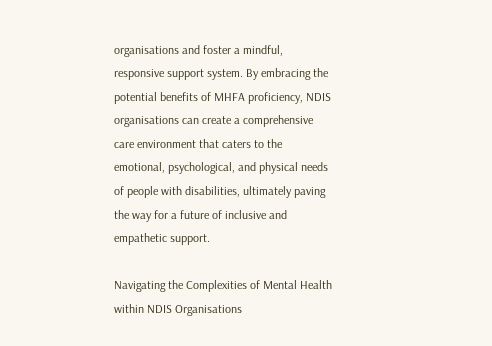organisations and foster a mindful, responsive support system. By embracing the potential benefits of MHFA proficiency, NDIS organisations can create a comprehensive care environment that caters to the emotional, psychological, and physical needs of people with disabilities, ultimately paving the way for a future of inclusive and empathetic support.

Navigating the Complexities of Mental Health within NDIS Organisations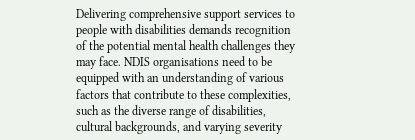Delivering comprehensive support services to people with disabilities demands recognition of the potential mental health challenges they may face. NDIS organisations need to be equipped with an understanding of various factors that contribute to these complexities, such as the diverse range of disabilities, cultural backgrounds, and varying severity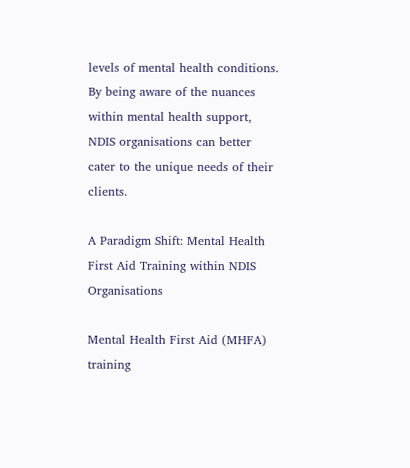levels of mental health conditions. By being aware of the nuances within mental health support, NDIS organisations can better cater to the unique needs of their clients.

A Paradigm Shift: Mental Health First Aid Training within NDIS Organisations

Mental Health First Aid (MHFA) training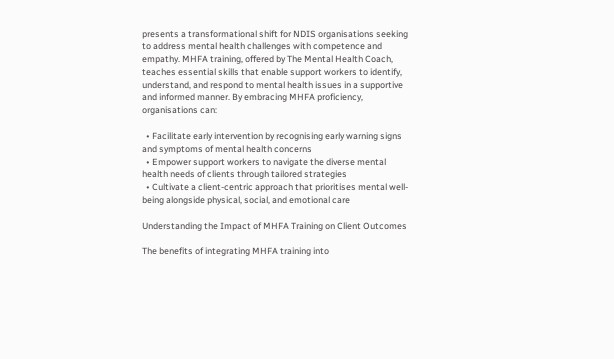presents a transformational shift for NDIS organisations seeking to address mental health challenges with competence and empathy. MHFA training, offered by The Mental Health Coach, teaches essential skills that enable support workers to identify, understand, and respond to mental health issues in a supportive and informed manner. By embracing MHFA proficiency, organisations can:

  • Facilitate early intervention by recognising early warning signs and symptoms of mental health concerns
  • Empower support workers to navigate the diverse mental health needs of clients through tailored strategies
  • Cultivate a client-centric approach that prioritises mental well-being alongside physical, social, and emotional care

Understanding the Impact of MHFA Training on Client Outcomes

The benefits of integrating MHFA training into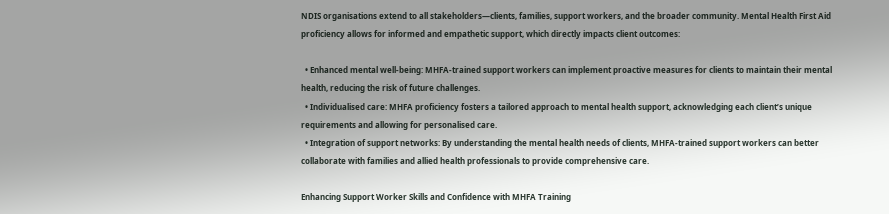NDIS organisations extend to all stakeholders—clients, families, support workers, and the broader community. Mental Health First Aid proficiency allows for informed and empathetic support, which directly impacts client outcomes:

  • Enhanced mental well-being: MHFA-trained support workers can implement proactive measures for clients to maintain their mental health, reducing the risk of future challenges.
  • Individualised care: MHFA proficiency fosters a tailored approach to mental health support, acknowledging each client’s unique requirements and allowing for personalised care.
  • Integration of support networks: By understanding the mental health needs of clients, MHFA-trained support workers can better collaborate with families and allied health professionals to provide comprehensive care.

Enhancing Support Worker Skills and Confidence with MHFA Training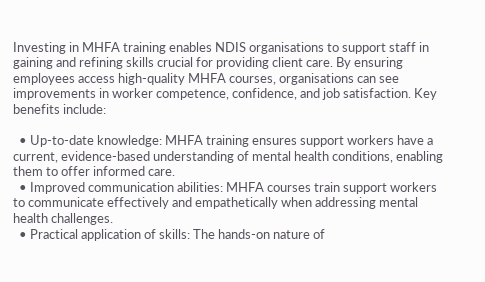Investing in MHFA training enables NDIS organisations to support staff in gaining and refining skills crucial for providing client care. By ensuring employees access high-quality MHFA courses, organisations can see improvements in worker competence, confidence, and job satisfaction. Key benefits include:

  • Up-to-date knowledge: MHFA training ensures support workers have a current, evidence-based understanding of mental health conditions, enabling them to offer informed care.
  • Improved communication abilities: MHFA courses train support workers to communicate effectively and empathetically when addressing mental health challenges.
  • Practical application of skills: The hands-on nature of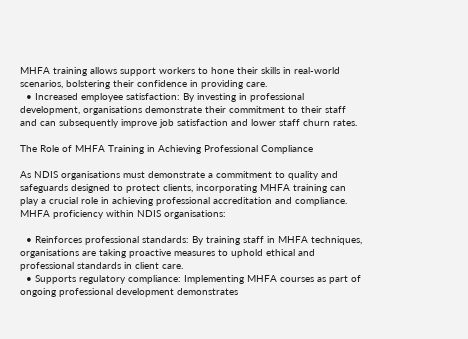MHFA training allows support workers to hone their skills in real-world scenarios, bolstering their confidence in providing care.
  • Increased employee satisfaction: By investing in professional development, organisations demonstrate their commitment to their staff and can subsequently improve job satisfaction and lower staff churn rates.

The Role of MHFA Training in Achieving Professional Compliance

As NDIS organisations must demonstrate a commitment to quality and safeguards designed to protect clients, incorporating MHFA training can play a crucial role in achieving professional accreditation and compliance. MHFA proficiency within NDIS organisations:

  • Reinforces professional standards: By training staff in MHFA techniques, organisations are taking proactive measures to uphold ethical and professional standards in client care.
  • Supports regulatory compliance: Implementing MHFA courses as part of ongoing professional development demonstrates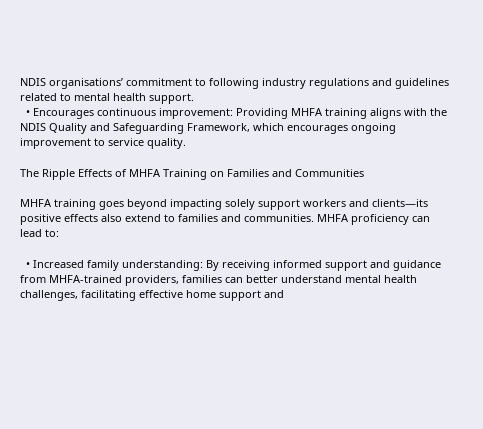NDIS organisations’ commitment to following industry regulations and guidelines related to mental health support.
  • Encourages continuous improvement: Providing MHFA training aligns with the NDIS Quality and Safeguarding Framework, which encourages ongoing improvement to service quality.

The Ripple Effects of MHFA Training on Families and Communities

MHFA training goes beyond impacting solely support workers and clients—its positive effects also extend to families and communities. MHFA proficiency can lead to:

  • Increased family understanding: By receiving informed support and guidance from MHFA-trained providers, families can better understand mental health challenges, facilitating effective home support and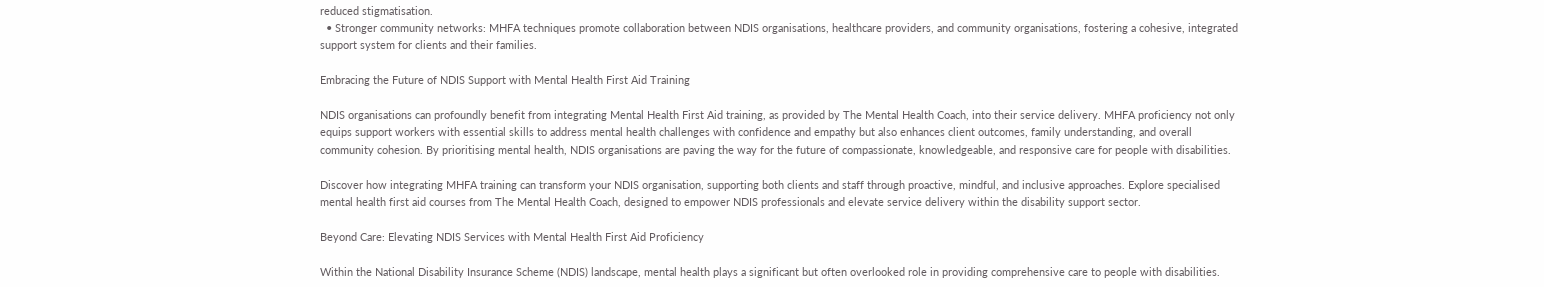reduced stigmatisation.
  • Stronger community networks: MHFA techniques promote collaboration between NDIS organisations, healthcare providers, and community organisations, fostering a cohesive, integrated support system for clients and their families.

Embracing the Future of NDIS Support with Mental Health First Aid Training

NDIS organisations can profoundly benefit from integrating Mental Health First Aid training, as provided by The Mental Health Coach, into their service delivery. MHFA proficiency not only equips support workers with essential skills to address mental health challenges with confidence and empathy but also enhances client outcomes, family understanding, and overall community cohesion. By prioritising mental health, NDIS organisations are paving the way for the future of compassionate, knowledgeable, and responsive care for people with disabilities.

Discover how integrating MHFA training can transform your NDIS organisation, supporting both clients and staff through proactive, mindful, and inclusive approaches. Explore specialised mental health first aid courses from The Mental Health Coach, designed to empower NDIS professionals and elevate service delivery within the disability support sector.

Beyond Care: Elevating NDIS Services with Mental Health First Aid Proficiency

Within the National Disability Insurance Scheme (NDIS) landscape, mental health plays a significant but often overlooked role in providing comprehensive care to people with disabilities.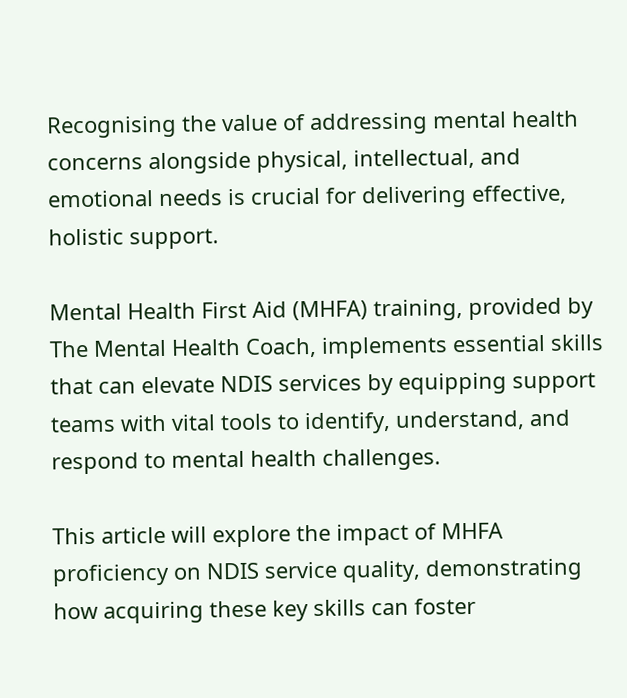Recognising the value of addressing mental health concerns alongside physical, intellectual, and emotional needs is crucial for delivering effective, holistic support.

Mental Health First Aid (MHFA) training, provided by The Mental Health Coach, implements essential skills that can elevate NDIS services by equipping support teams with vital tools to identify, understand, and respond to mental health challenges.

This article will explore the impact of MHFA proficiency on NDIS service quality, demonstrating how acquiring these key skills can foster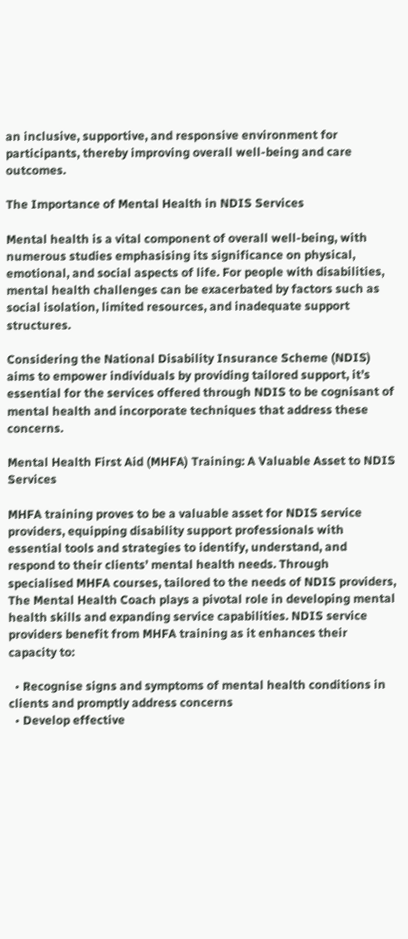an inclusive, supportive, and responsive environment for participants, thereby improving overall well-being and care outcomes.

The Importance of Mental Health in NDIS Services

Mental health is a vital component of overall well-being, with numerous studies emphasising its significance on physical, emotional, and social aspects of life. For people with disabilities, mental health challenges can be exacerbated by factors such as social isolation, limited resources, and inadequate support structures.

Considering the National Disability Insurance Scheme (NDIS) aims to empower individuals by providing tailored support, it’s essential for the services offered through NDIS to be cognisant of mental health and incorporate techniques that address these concerns.

Mental Health First Aid (MHFA) Training: A Valuable Asset to NDIS Services

MHFA training proves to be a valuable asset for NDIS service providers, equipping disability support professionals with essential tools and strategies to identify, understand, and respond to their clients’ mental health needs. Through specialised MHFA courses, tailored to the needs of NDIS providers, The Mental Health Coach plays a pivotal role in developing mental health skills and expanding service capabilities. NDIS service providers benefit from MHFA training as it enhances their capacity to:

  • Recognise signs and symptoms of mental health conditions in clients and promptly address concerns
  • Develop effective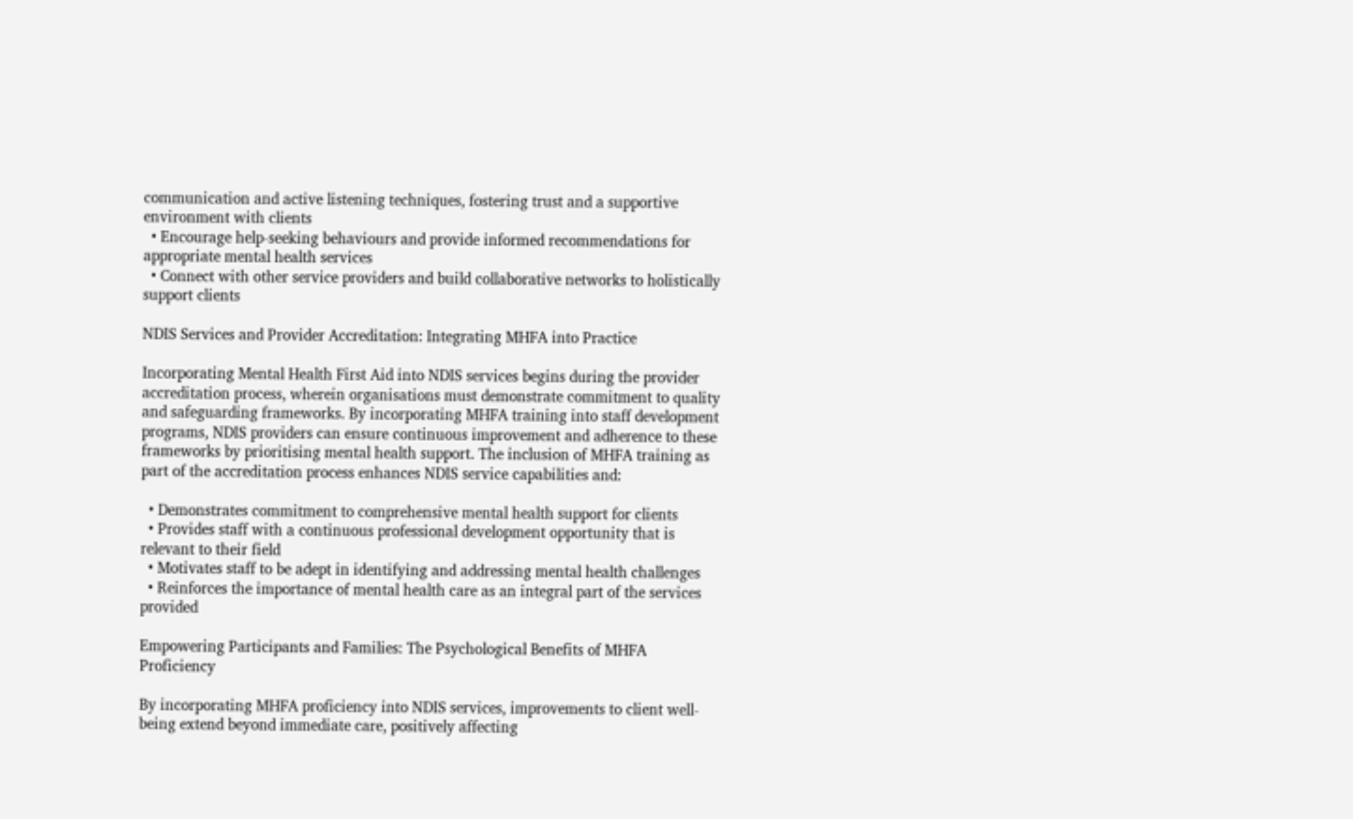communication and active listening techniques, fostering trust and a supportive environment with clients
  • Encourage help-seeking behaviours and provide informed recommendations for appropriate mental health services
  • Connect with other service providers and build collaborative networks to holistically support clients

NDIS Services and Provider Accreditation: Integrating MHFA into Practice

Incorporating Mental Health First Aid into NDIS services begins during the provider accreditation process, wherein organisations must demonstrate commitment to quality and safeguarding frameworks. By incorporating MHFA training into staff development programs, NDIS providers can ensure continuous improvement and adherence to these frameworks by prioritising mental health support. The inclusion of MHFA training as part of the accreditation process enhances NDIS service capabilities and:

  • Demonstrates commitment to comprehensive mental health support for clients
  • Provides staff with a continuous professional development opportunity that is relevant to their field
  • Motivates staff to be adept in identifying and addressing mental health challenges
  • Reinforces the importance of mental health care as an integral part of the services provided

Empowering Participants and Families: The Psychological Benefits of MHFA Proficiency

By incorporating MHFA proficiency into NDIS services, improvements to client well-being extend beyond immediate care, positively affecting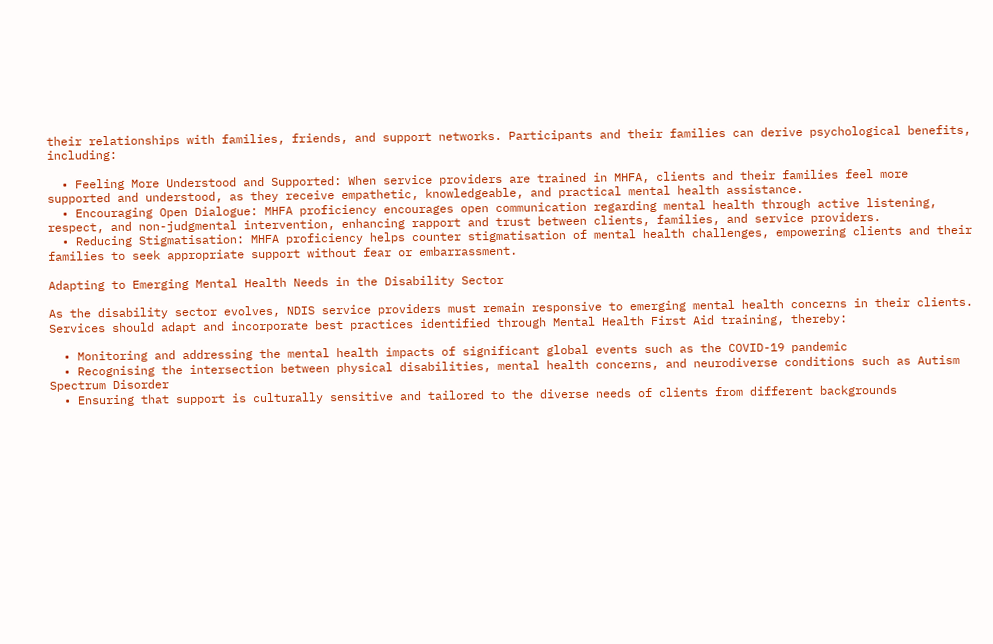their relationships with families, friends, and support networks. Participants and their families can derive psychological benefits, including:

  • Feeling More Understood and Supported: When service providers are trained in MHFA, clients and their families feel more supported and understood, as they receive empathetic, knowledgeable, and practical mental health assistance.
  • Encouraging Open Dialogue: MHFA proficiency encourages open communication regarding mental health through active listening, respect, and non-judgmental intervention, enhancing rapport and trust between clients, families, and service providers.
  • Reducing Stigmatisation: MHFA proficiency helps counter stigmatisation of mental health challenges, empowering clients and their families to seek appropriate support without fear or embarrassment.

Adapting to Emerging Mental Health Needs in the Disability Sector

As the disability sector evolves, NDIS service providers must remain responsive to emerging mental health concerns in their clients. Services should adapt and incorporate best practices identified through Mental Health First Aid training, thereby:

  • Monitoring and addressing the mental health impacts of significant global events such as the COVID-19 pandemic
  • Recognising the intersection between physical disabilities, mental health concerns, and neurodiverse conditions such as Autism Spectrum Disorder
  • Ensuring that support is culturally sensitive and tailored to the diverse needs of clients from different backgrounds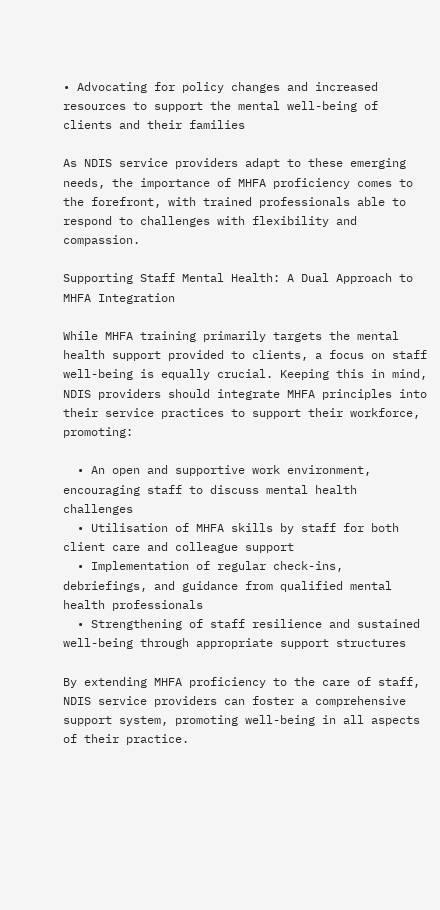• Advocating for policy changes and increased resources to support the mental well-being of clients and their families

As NDIS service providers adapt to these emerging needs, the importance of MHFA proficiency comes to the forefront, with trained professionals able to respond to challenges with flexibility and compassion.

Supporting Staff Mental Health: A Dual Approach to MHFA Integration

While MHFA training primarily targets the mental health support provided to clients, a focus on staff well-being is equally crucial. Keeping this in mind, NDIS providers should integrate MHFA principles into their service practices to support their workforce, promoting:

  • An open and supportive work environment, encouraging staff to discuss mental health challenges
  • Utilisation of MHFA skills by staff for both client care and colleague support
  • Implementation of regular check-ins, debriefings, and guidance from qualified mental health professionals
  • Strengthening of staff resilience and sustained well-being through appropriate support structures

By extending MHFA proficiency to the care of staff, NDIS service providers can foster a comprehensive support system, promoting well-being in all aspects of their practice.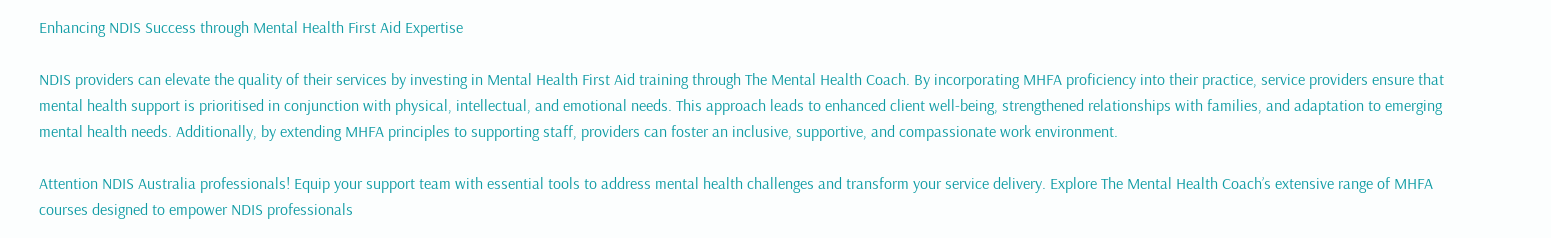Enhancing NDIS Success through Mental Health First Aid Expertise

NDIS providers can elevate the quality of their services by investing in Mental Health First Aid training through The Mental Health Coach. By incorporating MHFA proficiency into their practice, service providers ensure that mental health support is prioritised in conjunction with physical, intellectual, and emotional needs. This approach leads to enhanced client well-being, strengthened relationships with families, and adaptation to emerging mental health needs. Additionally, by extending MHFA principles to supporting staff, providers can foster an inclusive, supportive, and compassionate work environment.

Attention NDIS Australia professionals! Equip your support team with essential tools to address mental health challenges and transform your service delivery. Explore The Mental Health Coach’s extensive range of MHFA courses designed to empower NDIS professionals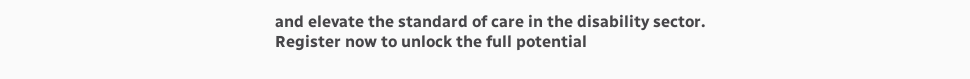and elevate the standard of care in the disability sector. Register now to unlock the full potential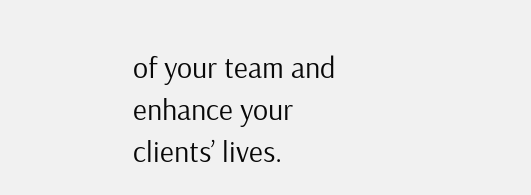of your team and enhance your clients’ lives.